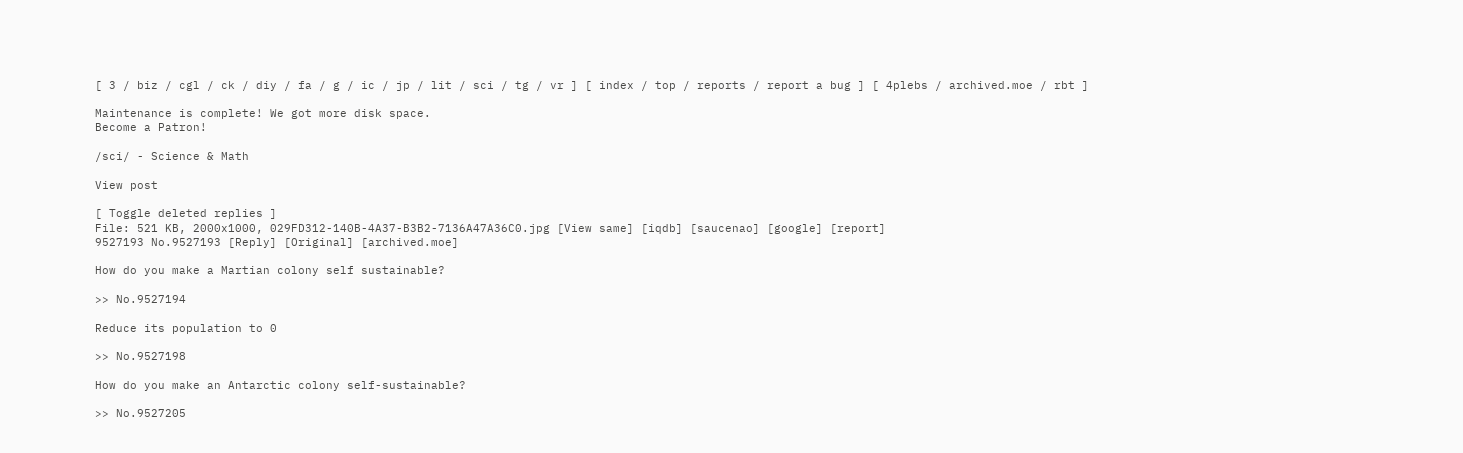[ 3 / biz / cgl / ck / diy / fa / g / ic / jp / lit / sci / tg / vr ] [ index / top / reports / report a bug ] [ 4plebs / archived.moe / rbt ]

Maintenance is complete! We got more disk space.
Become a Patron!

/sci/ - Science & Math

View post

[ Toggle deleted replies ]
File: 521 KB, 2000x1000, 029FD312-140B-4A37-B3B2-7136A47A36C0.jpg [View same] [iqdb] [saucenao] [google] [report]
9527193 No.9527193 [Reply] [Original] [archived.moe]

How do you make a Martian colony self sustainable?

>> No.9527194

Reduce its population to 0

>> No.9527198

How do you make an Antarctic colony self-sustainable?

>> No.9527205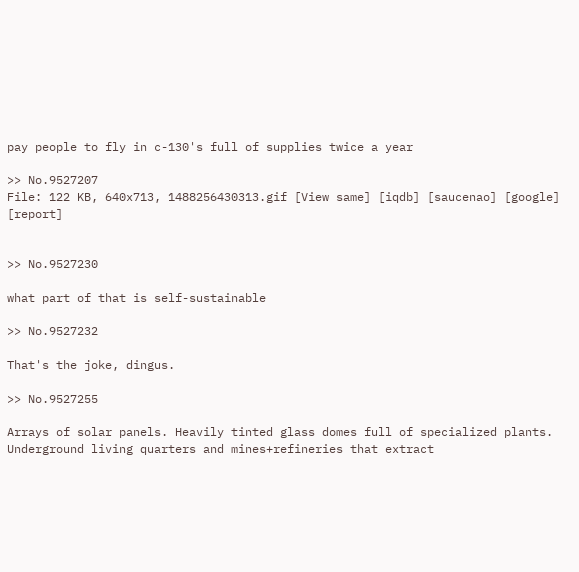pay people to fly in c-130's full of supplies twice a year

>> No.9527207
File: 122 KB, 640x713, 1488256430313.gif [View same] [iqdb] [saucenao] [google] [report]


>> No.9527230

what part of that is self-sustainable

>> No.9527232

That's the joke, dingus.

>> No.9527255

Arrays of solar panels. Heavily tinted glass domes full of specialized plants. Underground living quarters and mines+refineries that extract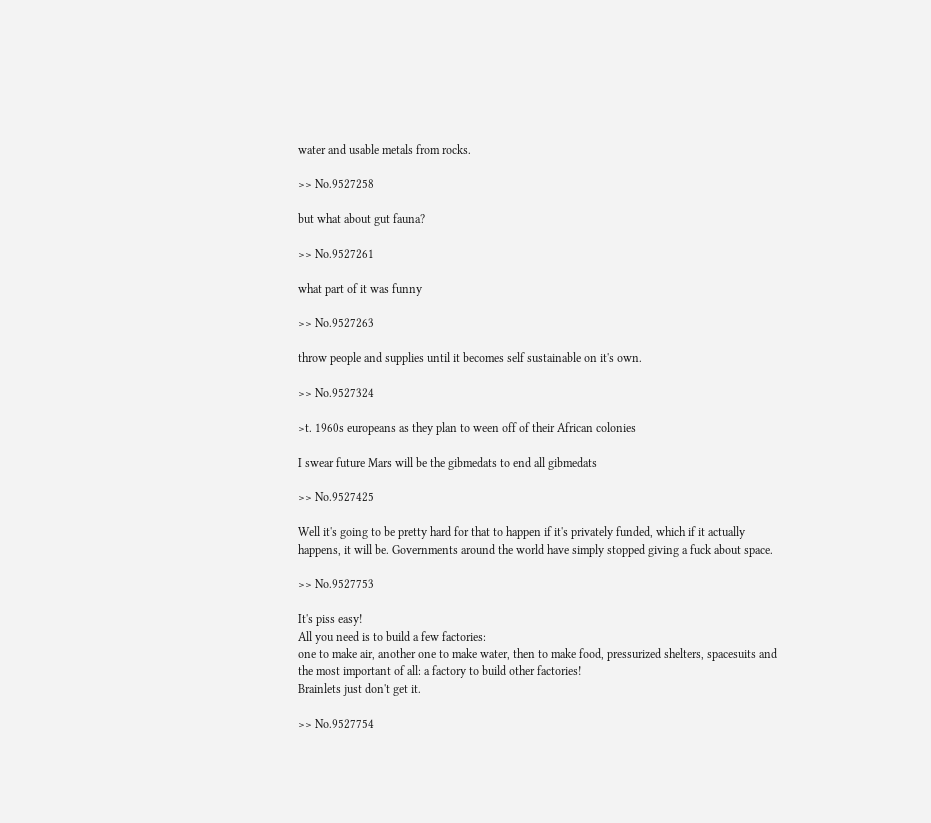water and usable metals from rocks.

>> No.9527258

but what about gut fauna?

>> No.9527261

what part of it was funny

>> No.9527263

throw people and supplies until it becomes self sustainable on it's own.

>> No.9527324

>t. 1960s europeans as they plan to ween off of their African colonies

I swear future Mars will be the gibmedats to end all gibmedats

>> No.9527425

Well it's going to be pretty hard for that to happen if it's privately funded, which if it actually happens, it will be. Governments around the world have simply stopped giving a fuck about space.

>> No.9527753

It's piss easy!
All you need is to build a few factories:
one to make air, another one to make water, then to make food, pressurized shelters, spacesuits and the most important of all: a factory to build other factories!
Brainlets just don't get it.

>> No.9527754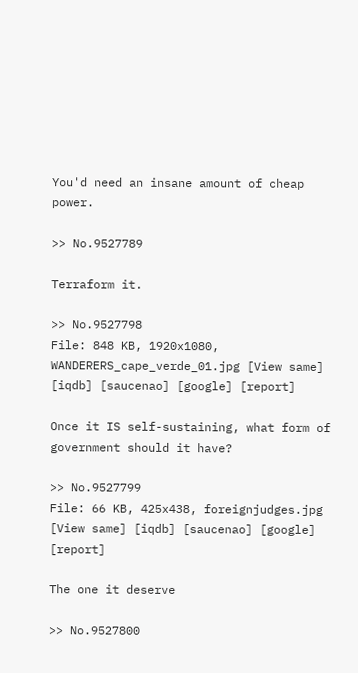You'd need an insane amount of cheap power.

>> No.9527789

Terraform it.

>> No.9527798
File: 848 KB, 1920x1080, WANDERERS_cape_verde_01.jpg [View same] [iqdb] [saucenao] [google] [report]

Once it IS self-sustaining, what form of government should it have?

>> No.9527799
File: 66 KB, 425x438, foreignjudges.jpg [View same] [iqdb] [saucenao] [google] [report]

The one it deserve

>> No.9527800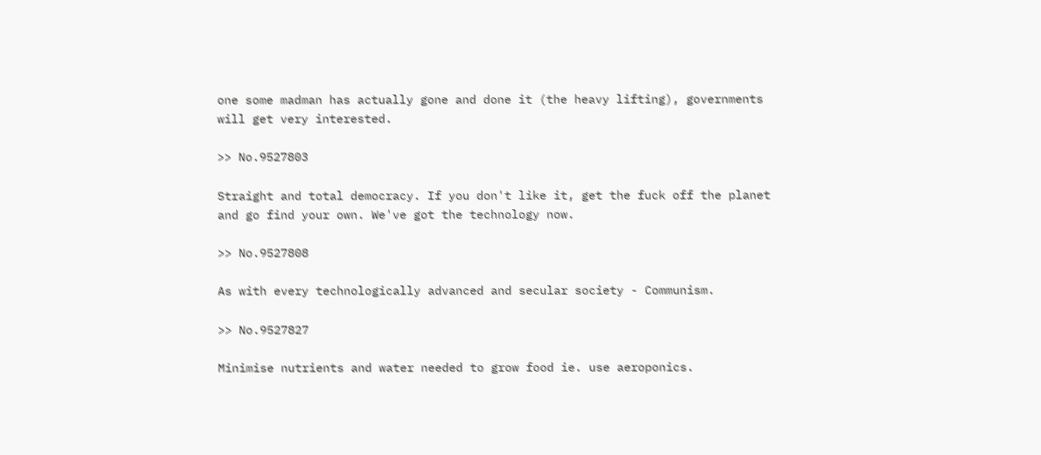one some madman has actually gone and done it (the heavy lifting), governments will get very interested.

>> No.9527803

Straight and total democracy. If you don't like it, get the fuck off the planet and go find your own. We've got the technology now.

>> No.9527808

As with every technologically advanced and secular society - Communism.

>> No.9527827

Minimise nutrients and water needed to grow food ie. use aeroponics.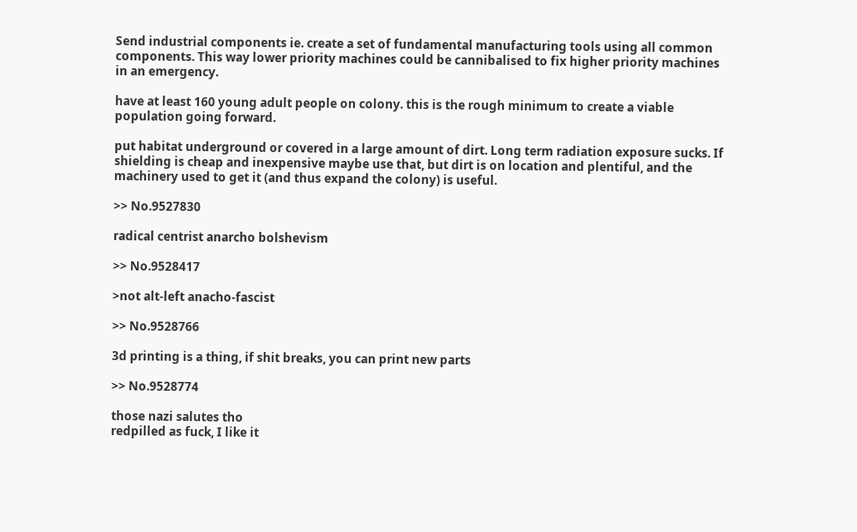Send industrial components ie. create a set of fundamental manufacturing tools using all common components. This way lower priority machines could be cannibalised to fix higher priority machines in an emergency.

have at least 160 young adult people on colony. this is the rough minimum to create a viable population going forward.

put habitat underground or covered in a large amount of dirt. Long term radiation exposure sucks. If shielding is cheap and inexpensive maybe use that, but dirt is on location and plentiful, and the machinery used to get it (and thus expand the colony) is useful.

>> No.9527830

radical centrist anarcho bolshevism

>> No.9528417

>not alt-left anacho-fascist

>> No.9528766

3d printing is a thing, if shit breaks, you can print new parts

>> No.9528774

those nazi salutes tho
redpilled as fuck, I like it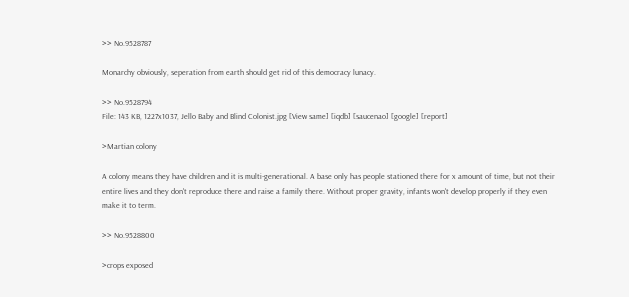>> No.9528787

Monarchy obviously, seperation from earth should get rid of this democracy lunacy.

>> No.9528794
File: 143 KB, 1227x1037, Jello Baby and Blind Colonist.jpg [View same] [iqdb] [saucenao] [google] [report]

>Martian colony

A colony means they have children and it is multi-generational. A base only has people stationed there for x amount of time, but not their entire lives and they don't reproduce there and raise a family there. Without proper gravity, infants won't develop properly if they even make it to term.

>> No.9528800

>crops exposed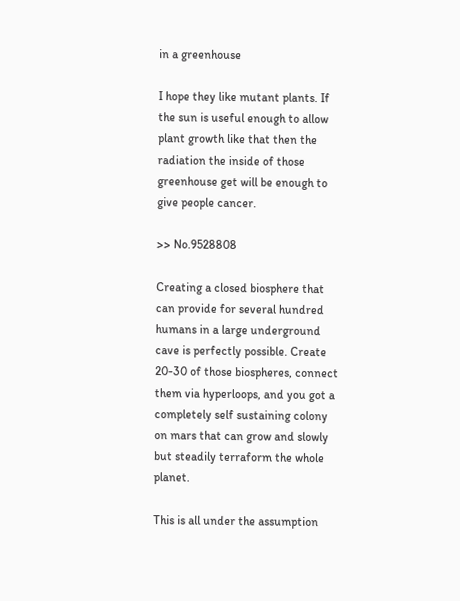in a greenhouse

I hope they like mutant plants. If the sun is useful enough to allow plant growth like that then the radiation the inside of those greenhouse get will be enough to give people cancer.

>> No.9528808

Creating a closed biosphere that can provide for several hundred humans in a large underground cave is perfectly possible. Create 20-30 of those biospheres, connect them via hyperloops, and you got a completely self sustaining colony on mars that can grow and slowly but steadily terraform the whole planet.

This is all under the assumption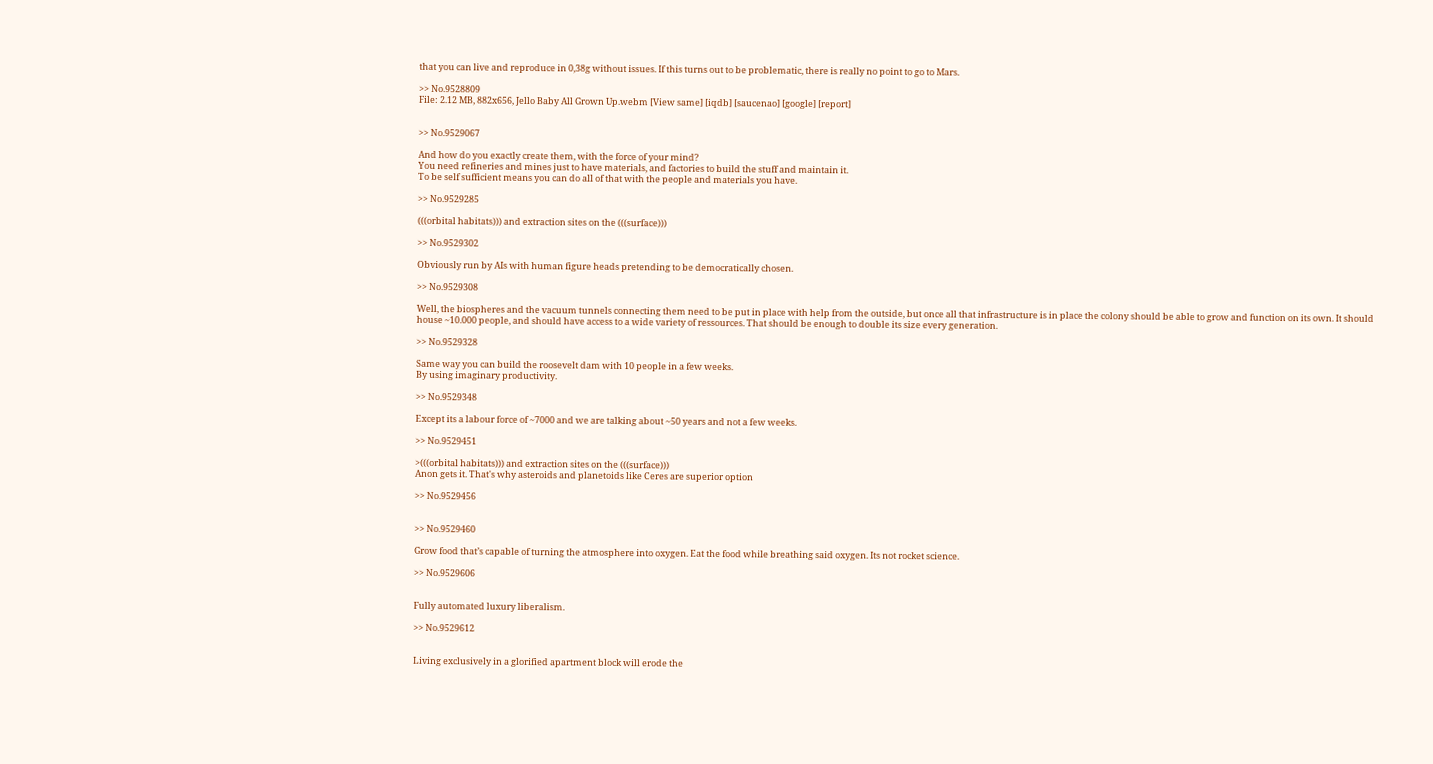that you can live and reproduce in 0,38g without issues. If this turns out to be problematic, there is really no point to go to Mars.

>> No.9528809
File: 2.12 MB, 882x656, Jello Baby All Grown Up.webm [View same] [iqdb] [saucenao] [google] [report]


>> No.9529067

And how do you exactly create them, with the force of your mind?
You need refineries and mines just to have materials, and factories to build the stuff and maintain it.
To be self sufficient means you can do all of that with the people and materials you have.

>> No.9529285

(((orbital habitats))) and extraction sites on the (((surface)))

>> No.9529302

Obviously run by AIs with human figure heads pretending to be democratically chosen.

>> No.9529308

Well, the biospheres and the vacuum tunnels connecting them need to be put in place with help from the outside, but once all that infrastructure is in place the colony should be able to grow and function on its own. It should house ~10.000 people, and should have access to a wide variety of ressources. That should be enough to double its size every generation.

>> No.9529328

Same way you can build the roosevelt dam with 10 people in a few weeks.
By using imaginary productivity.

>> No.9529348

Except its a labour force of ~7000 and we are talking about ~50 years and not a few weeks.

>> No.9529451

>(((orbital habitats))) and extraction sites on the (((surface)))
Anon gets it. That's why asteroids and planetoids like Ceres are superior option

>> No.9529456


>> No.9529460

Grow food that’s capable of turning the atmosphere into oxygen. Eat the food while breathing said oxygen. Its not rocket science.

>> No.9529606


Fully automated luxury liberalism.

>> No.9529612


Living exclusively in a glorified apartment block will erode the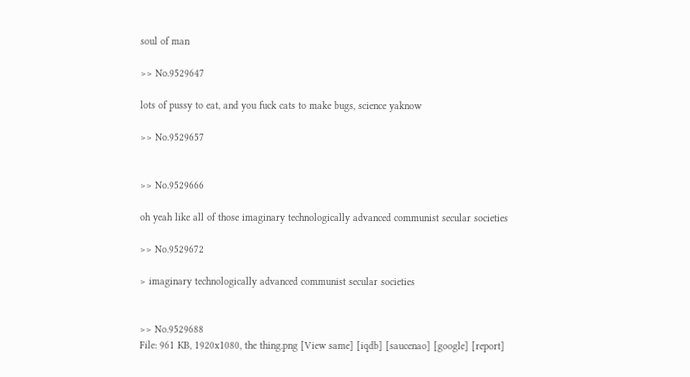soul of man

>> No.9529647

lots of pussy to eat, and you fuck cats to make bugs, science yaknow

>> No.9529657


>> No.9529666

oh yeah like all of those imaginary technologically advanced communist secular societies

>> No.9529672

> imaginary technologically advanced communist secular societies


>> No.9529688
File: 961 KB, 1920x1080, the thing.png [View same] [iqdb] [saucenao] [google] [report]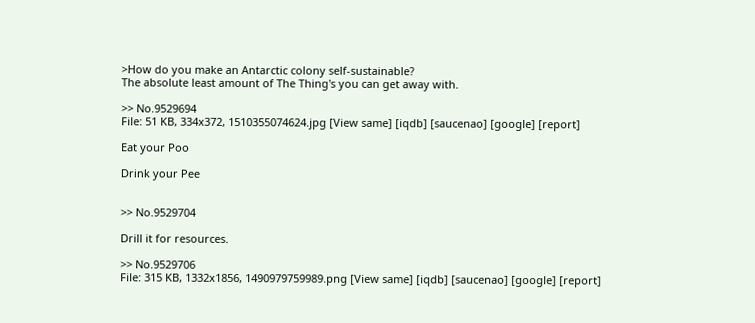>How do you make an Antarctic colony self-sustainable?
The absolute least amount of The Thing's you can get away with.

>> No.9529694
File: 51 KB, 334x372, 1510355074624.jpg [View same] [iqdb] [saucenao] [google] [report]

Eat your Poo

Drink your Pee


>> No.9529704

Drill it for resources.

>> No.9529706
File: 315 KB, 1332x1856, 1490979759989.png [View same] [iqdb] [saucenao] [google] [report]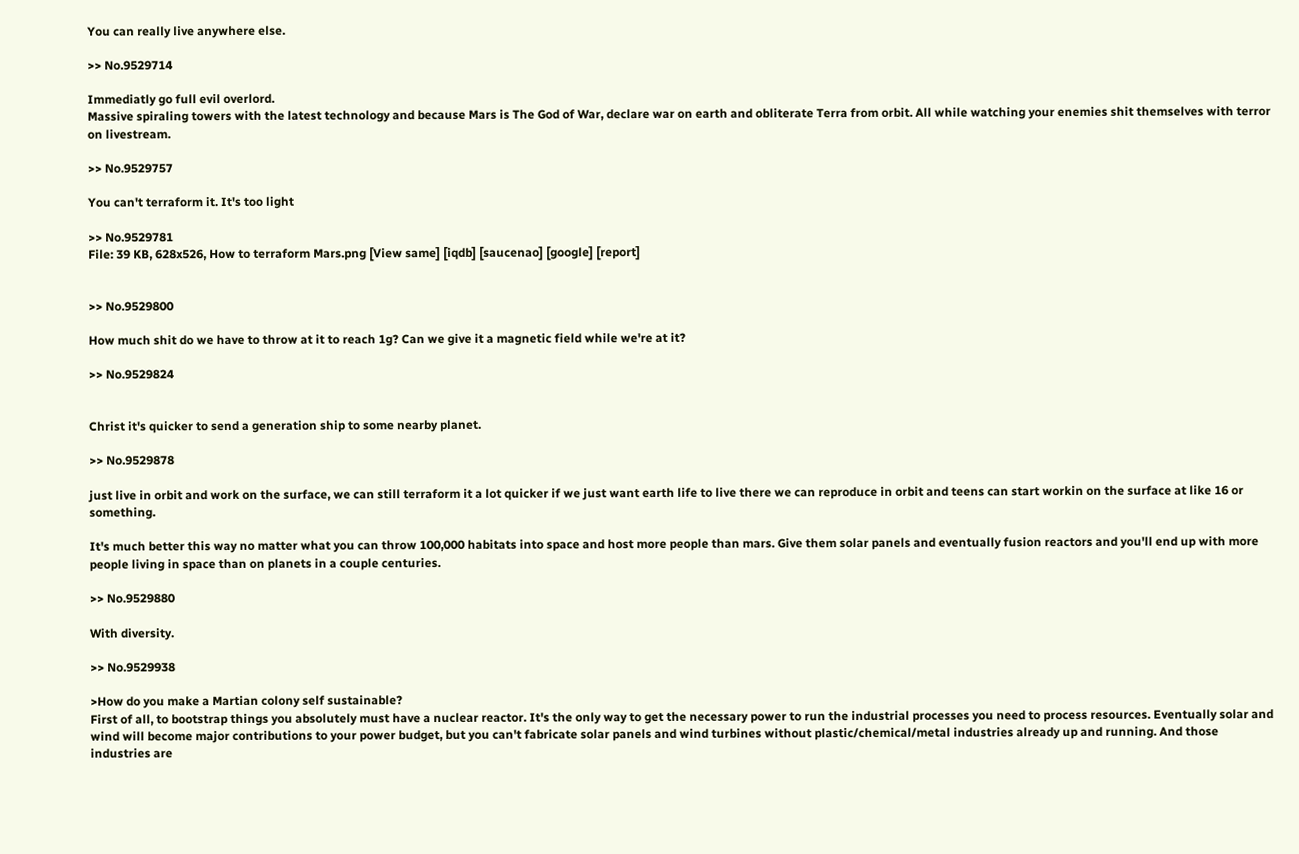You can really live anywhere else.

>> No.9529714

Immediatly go full evil overlord.
Massive spiraling towers with the latest technology and because Mars is The God of War, declare war on earth and obliterate Terra from orbit. All while watching your enemies shit themselves with terror on livestream.

>> No.9529757

You can't terraform it. It's too light

>> No.9529781
File: 39 KB, 628x526, How to terraform Mars.png [View same] [iqdb] [saucenao] [google] [report]


>> No.9529800

How much shit do we have to throw at it to reach 1g? Can we give it a magnetic field while we're at it?

>> No.9529824


Christ it's quicker to send a generation ship to some nearby planet.

>> No.9529878

just live in orbit and work on the surface, we can still terraform it a lot quicker if we just want earth life to live there we can reproduce in orbit and teens can start workin on the surface at like 16 or something.

It's much better this way no matter what you can throw 100,000 habitats into space and host more people than mars. Give them solar panels and eventually fusion reactors and you'll end up with more people living in space than on planets in a couple centuries.

>> No.9529880

With diversity.

>> No.9529938

>How do you make a Martian colony self sustainable?
First of all, to bootstrap things you absolutely must have a nuclear reactor. It's the only way to get the necessary power to run the industrial processes you need to process resources. Eventually solar and wind will become major contributions to your power budget, but you can't fabricate solar panels and wind turbines without plastic/chemical/metal industries already up and running. And those industries are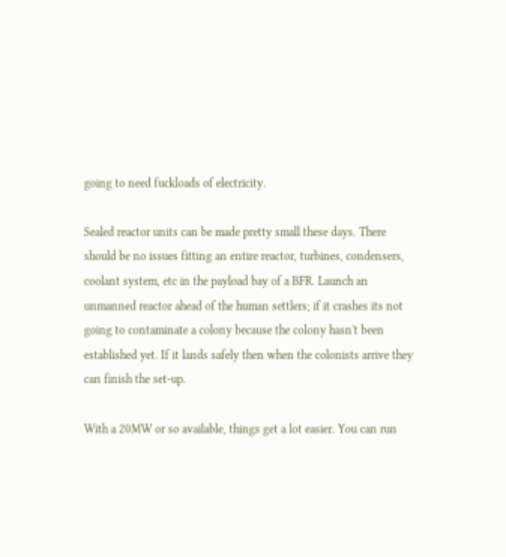going to need fuckloads of electricity.

Sealed reactor units can be made pretty small these days. There should be no issues fitting an entire reactor, turbines, condensers, coolant system, etc in the payload bay of a BFR. Launch an unmanned reactor ahead of the human settlers; if it crashes its not going to contaminate a colony because the colony hasn't been established yet. If it lands safely then when the colonists arrive they can finish the set-up.

With a 20MW or so available, things get a lot easier. You can run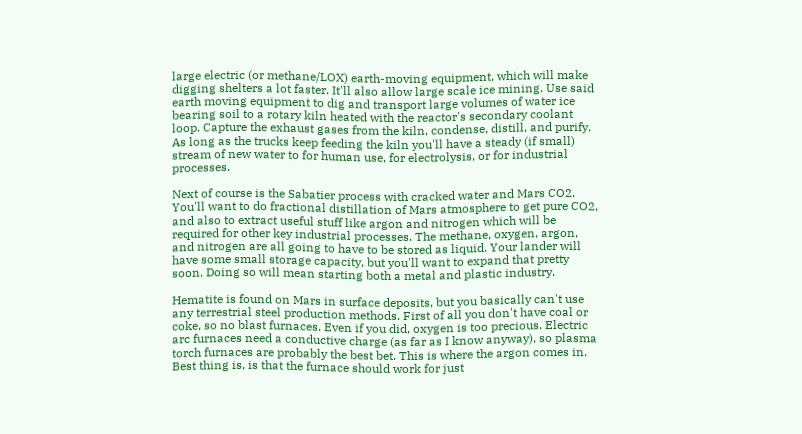large electric (or methane/LOX) earth-moving equipment, which will make digging shelters a lot faster. It'll also allow large scale ice mining. Use said earth moving equipment to dig and transport large volumes of water ice bearing soil to a rotary kiln heated with the reactor's secondary coolant loop. Capture the exhaust gases from the kiln, condense, distill, and purify. As long as the trucks keep feeding the kiln you'll have a steady (if small) stream of new water to for human use, for electrolysis, or for industrial processes.

Next of course is the Sabatier process with cracked water and Mars CO2. You'll want to do fractional distillation of Mars atmosphere to get pure CO2, and also to extract useful stuff like argon and nitrogen which will be required for other key industrial processes. The methane, oxygen, argon, and nitrogen are all going to have to be stored as liquid. Your lander will have some small storage capacity, but you'll want to expand that pretty soon. Doing so will mean starting both a metal and plastic industry.

Hematite is found on Mars in surface deposits, but you basically can't use any terrestrial steel production methods. First of all you don't have coal or coke, so no blast furnaces. Even if you did, oxygen is too precious. Electric arc furnaces need a conductive charge (as far as I know anyway), so plasma torch furnaces are probably the best bet. This is where the argon comes in. Best thing is, is that the furnace should work for just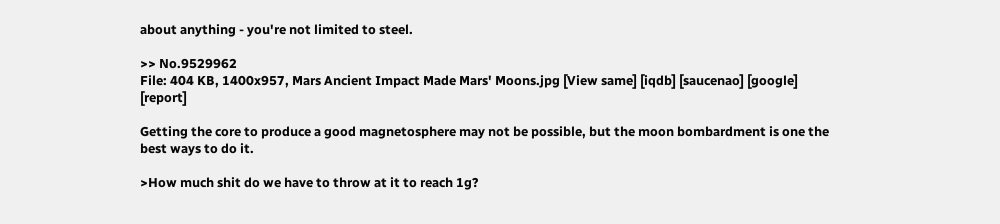about anything - you're not limited to steel.

>> No.9529962
File: 404 KB, 1400x957, Mars Ancient Impact Made Mars' Moons.jpg [View same] [iqdb] [saucenao] [google] [report]

Getting the core to produce a good magnetosphere may not be possible, but the moon bombardment is one the best ways to do it.

>How much shit do we have to throw at it to reach 1g?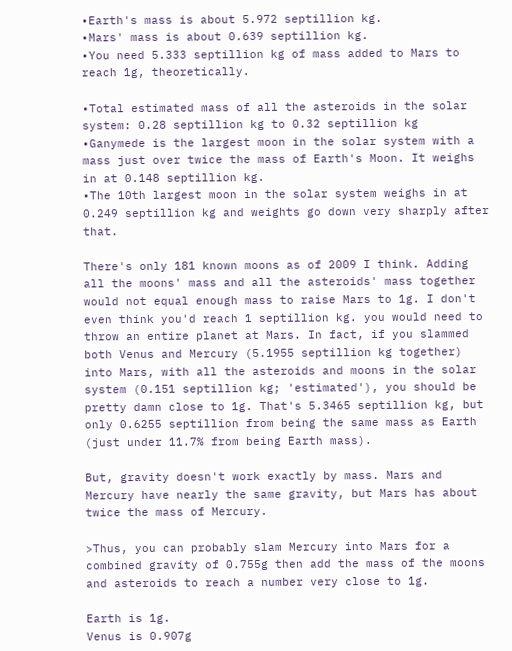•Earth's mass is about 5.972 septillion kg.
•Mars' mass is about 0.639 septillion kg.
•You need 5.333 septillion kg of mass added to Mars to reach 1g, theoretically.

•Total estimated mass of all the asteroids in the solar system: 0.28 septillion kg to 0.32 septillion kg
•Ganymede is the largest moon in the solar system with a mass just over twice the mass of Earth's Moon. It weighs in at 0.148 septillion kg.
•The 10th largest moon in the solar system weighs in at 0.249 septillion kg and weights go down very sharply after that.

There's only 181 known moons as of 2009 I think. Adding all the moons' mass and all the asteroids' mass together would not equal enough mass to raise Mars to 1g. I don't even think you'd reach 1 septillion kg. you would need to throw an entire planet at Mars. In fact, if you slammed both Venus and Mercury (5.1955 septillion kg together) into Mars, with all the asteroids and moons in the solar system (0.151 septillion kg; 'estimated'), you should be pretty damn close to 1g. That's 5.3465 septillion kg, but only 0.6255 septillion from being the same mass as Earth (just under 11.7% from being Earth mass).

But, gravity doesn't work exactly by mass. Mars and Mercury have nearly the same gravity, but Mars has about twice the mass of Mercury.

>Thus, you can probably slam Mercury into Mars for a combined gravity of 0.755g then add the mass of the moons and asteroids to reach a number very close to 1g.

Earth is 1g.
Venus is 0.907g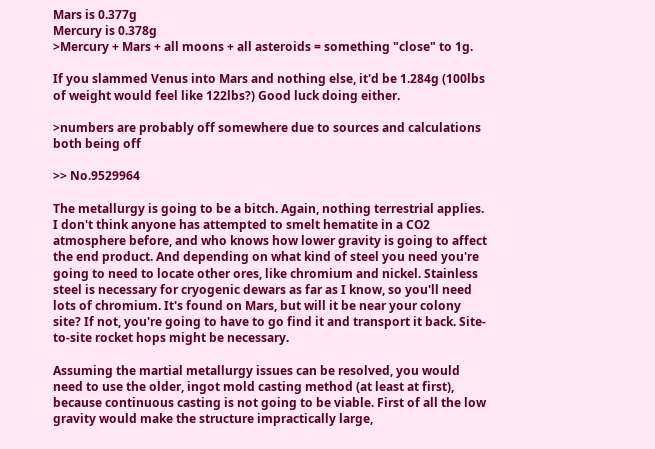Mars is 0.377g
Mercury is 0.378g
>Mercury + Mars + all moons + all asteroids = something "close" to 1g.

If you slammed Venus into Mars and nothing else, it'd be 1.284g (100lbs of weight would feel like 122lbs?) Good luck doing either.

>numbers are probably off somewhere due to sources and calculations both being off

>> No.9529964

The metallurgy is going to be a bitch. Again, nothing terrestrial applies. I don't think anyone has attempted to smelt hematite in a CO2 atmosphere before, and who knows how lower gravity is going to affect the end product. And depending on what kind of steel you need you're going to need to locate other ores, like chromium and nickel. Stainless steel is necessary for cryogenic dewars as far as I know, so you'll need lots of chromium. It's found on Mars, but will it be near your colony site? If not, you're going to have to go find it and transport it back. Site-to-site rocket hops might be necessary.

Assuming the martial metallurgy issues can be resolved, you would need to use the older, ingot mold casting method (at least at first), because continuous casting is not going to be viable. First of all the low gravity would make the structure impractically large,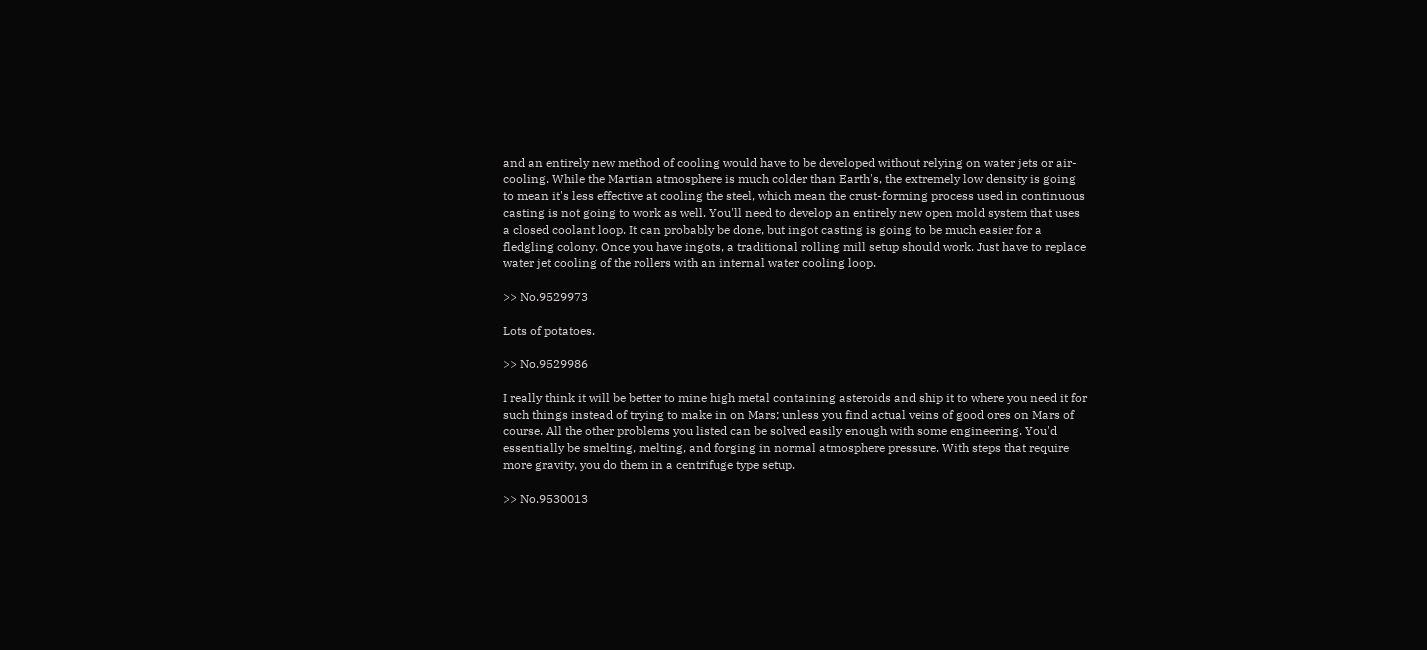and an entirely new method of cooling would have to be developed without relying on water jets or air-cooling. While the Martian atmosphere is much colder than Earth's, the extremely low density is going to mean it's less effective at cooling the steel, which mean the crust-forming process used in continuous casting is not going to work as well. You'll need to develop an entirely new open mold system that uses a closed coolant loop. It can probably be done, but ingot casting is going to be much easier for a fledgling colony. Once you have ingots, a traditional rolling mill setup should work. Just have to replace water jet cooling of the rollers with an internal water cooling loop.

>> No.9529973

Lots of potatoes.

>> No.9529986

I really think it will be better to mine high metal containing asteroids and ship it to where you need it for such things instead of trying to make in on Mars; unless you find actual veins of good ores on Mars of course. All the other problems you listed can be solved easily enough with some engineering. You'd essentially be smelting, melting, and forging in normal atmosphere pressure. With steps that require more gravity, you do them in a centrifuge type setup.

>> No.9530013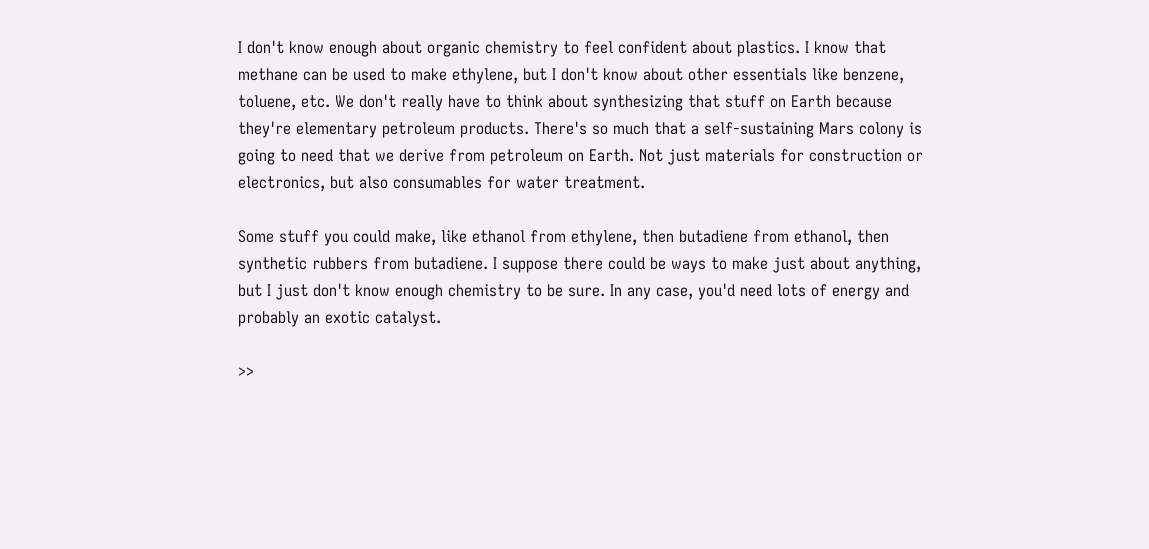I don't know enough about organic chemistry to feel confident about plastics. I know that methane can be used to make ethylene, but I don't know about other essentials like benzene, toluene, etc. We don't really have to think about synthesizing that stuff on Earth because they're elementary petroleum products. There's so much that a self-sustaining Mars colony is going to need that we derive from petroleum on Earth. Not just materials for construction or electronics, but also consumables for water treatment.

Some stuff you could make, like ethanol from ethylene, then butadiene from ethanol, then synthetic rubbers from butadiene. I suppose there could be ways to make just about anything, but I just don't know enough chemistry to be sure. In any case, you'd need lots of energy and probably an exotic catalyst.

>>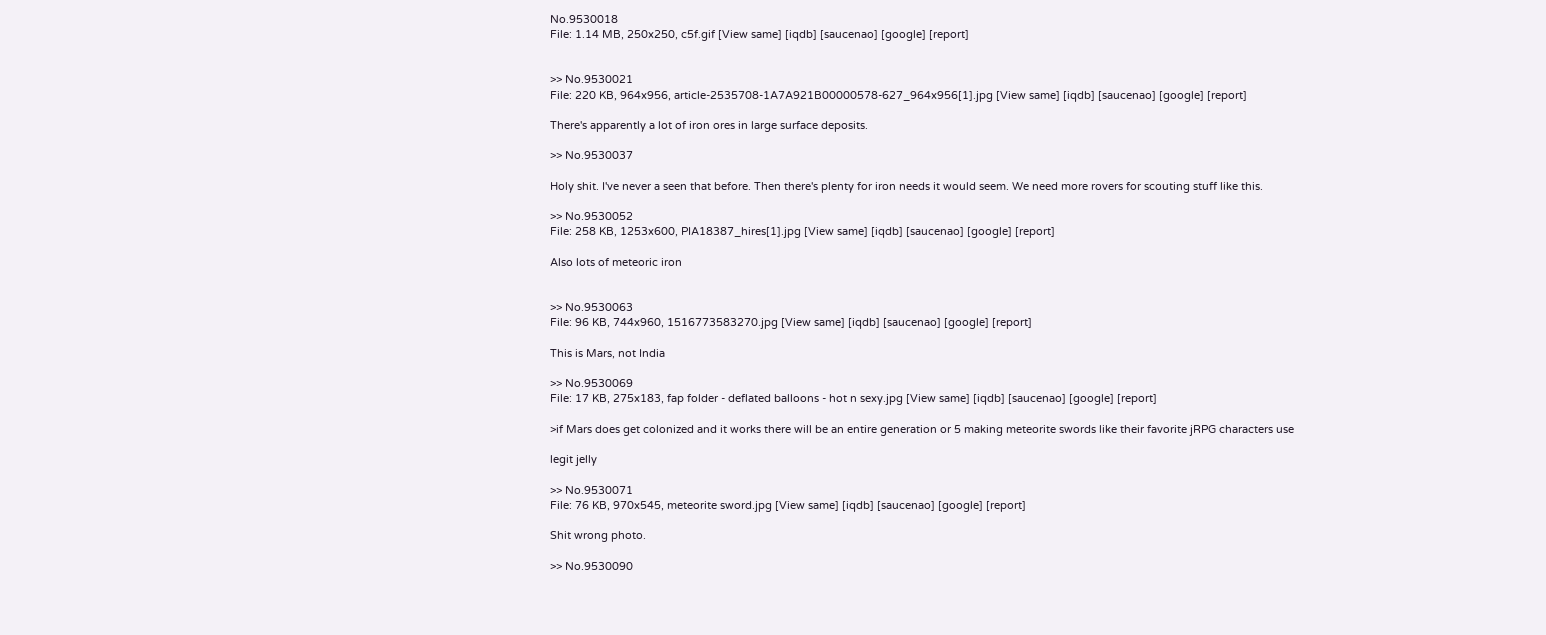No.9530018
File: 1.14 MB, 250x250, c5f.gif [View same] [iqdb] [saucenao] [google] [report]


>> No.9530021
File: 220 KB, 964x956, article-2535708-1A7A921B00000578-627_964x956[1].jpg [View same] [iqdb] [saucenao] [google] [report]

There's apparently a lot of iron ores in large surface deposits.

>> No.9530037

Holy shit. I've never a seen that before. Then there's plenty for iron needs it would seem. We need more rovers for scouting stuff like this.

>> No.9530052
File: 258 KB, 1253x600, PIA18387_hires[1].jpg [View same] [iqdb] [saucenao] [google] [report]

Also lots of meteoric iron


>> No.9530063
File: 96 KB, 744x960, 1516773583270.jpg [View same] [iqdb] [saucenao] [google] [report]

This is Mars, not India

>> No.9530069
File: 17 KB, 275x183, fap folder - deflated balloons - hot n sexy.jpg [View same] [iqdb] [saucenao] [google] [report]

>if Mars does get colonized and it works there will be an entire generation or 5 making meteorite swords like their favorite jRPG characters use

legit jelly

>> No.9530071
File: 76 KB, 970x545, meteorite sword.jpg [View same] [iqdb] [saucenao] [google] [report]

Shit wrong photo.

>> No.9530090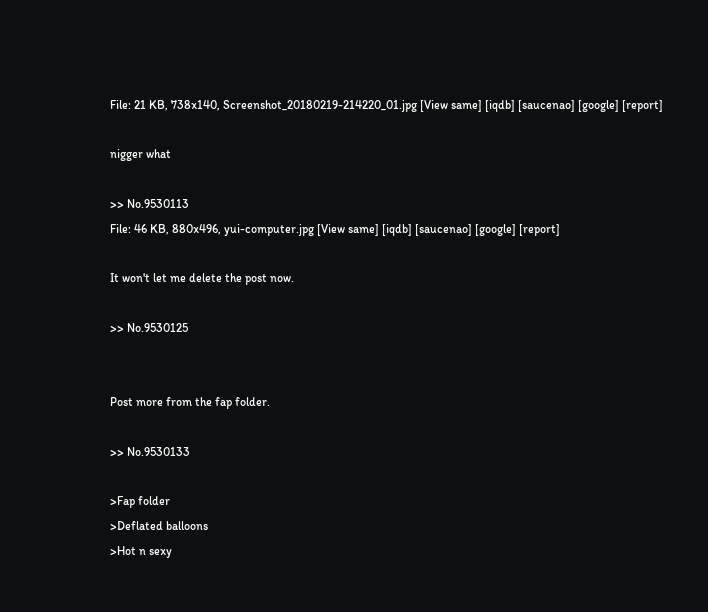File: 21 KB, 738x140, Screenshot_20180219-214220_01.jpg [View same] [iqdb] [saucenao] [google] [report]

nigger what

>> No.9530113
File: 46 KB, 880x496, yui-computer.jpg [View same] [iqdb] [saucenao] [google] [report]

It won't let me delete the post now.

>> No.9530125


Post more from the fap folder.

>> No.9530133

>Fap folder
>Deflated balloons
>Hot n sexy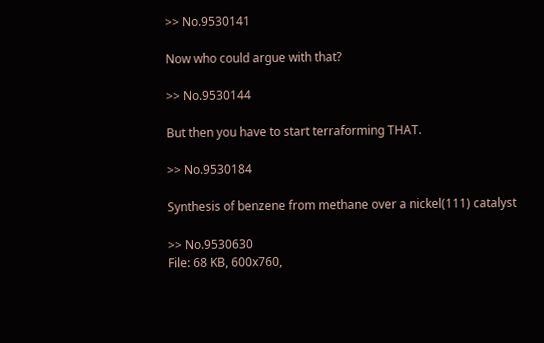>> No.9530141

Now who could argue with that?

>> No.9530144

But then you have to start terraforming THAT.

>> No.9530184

Synthesis of benzene from methane over a nickel(111) catalyst

>> No.9530630
File: 68 KB, 600x760,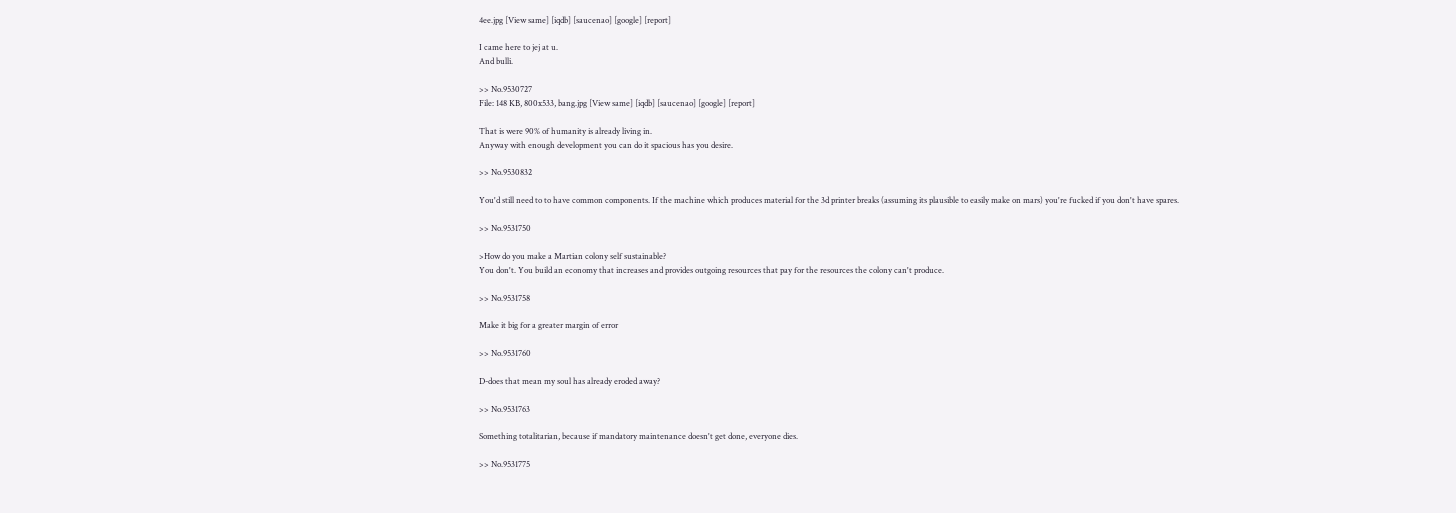4ee.jpg [View same] [iqdb] [saucenao] [google] [report]

I came here to jej at u.
And bulli.

>> No.9530727
File: 148 KB, 800x533, bang.jpg [View same] [iqdb] [saucenao] [google] [report]

That is were 90% of humanity is already living in.
Anyway with enough development you can do it spacious has you desire.

>> No.9530832

You'd still need to to have common components. If the machine which produces material for the 3d printer breaks (assuming its plausible to easily make on mars) you're fucked if you don't have spares.

>> No.9531750

>How do you make a Martian colony self sustainable?
You don't. You build an economy that increases and provides outgoing resources that pay for the resources the colony can't produce.

>> No.9531758

Make it big for a greater margin of error

>> No.9531760

D-does that mean my soul has already eroded away?

>> No.9531763

Something totalitarian, because if mandatory maintenance doesn't get done, everyone dies.

>> No.9531775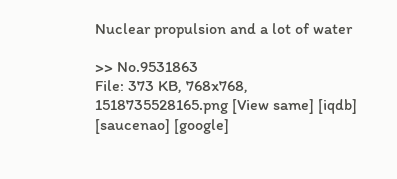Nuclear propulsion and a lot of water

>> No.9531863
File: 373 KB, 768x768, 1518735528165.png [View same] [iqdb] [saucenao] [google]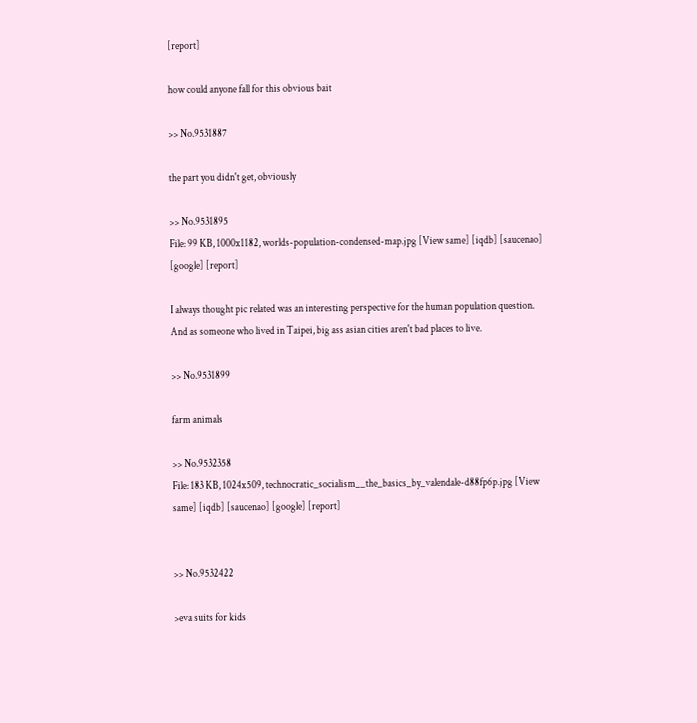[report]

how could anyone fall for this obvious bait

>> No.9531887

the part you didn't get, obviously

>> No.9531895
File: 99 KB, 1000x1182, worlds-population-condensed-map.jpg [View same] [iqdb] [saucenao] [google] [report]

I always thought pic related was an interesting perspective for the human population question.
And as someone who lived in Taipei, big ass asian cities aren't bad places to live.

>> No.9531899

farm animals

>> No.9532358
File: 183 KB, 1024x509, technocratic_socialism__the_basics_by_valendale-d88fp6p.jpg [View same] [iqdb] [saucenao] [google] [report]


>> No.9532422

>eva suits for kids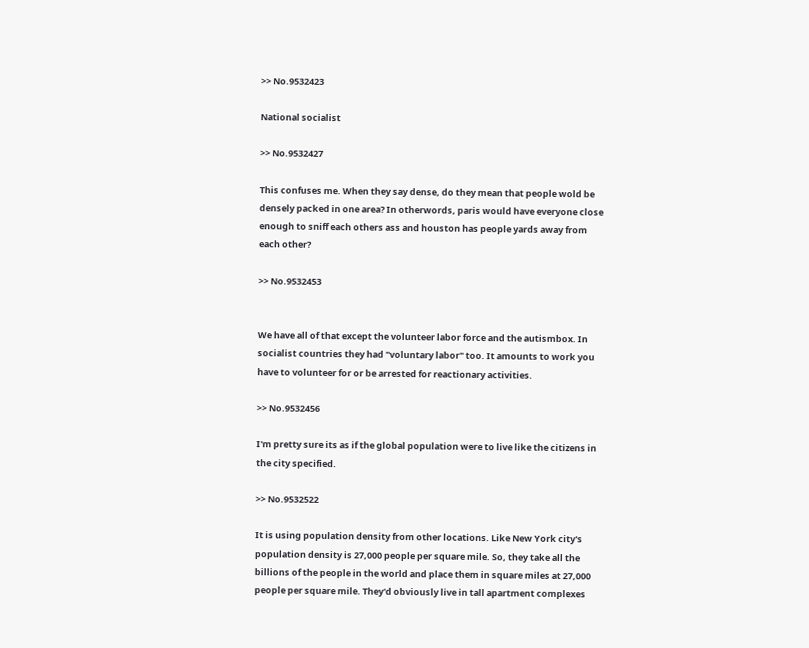>> No.9532423

National socialist

>> No.9532427

This confuses me. When they say dense, do they mean that people wold be densely packed in one area? In otherwords, paris would have everyone close enough to sniff each others ass and houston has people yards away from each other?

>> No.9532453


We have all of that except the volunteer labor force and the autismbox. In socialist countries they had "voluntary labor" too. It amounts to work you have to volunteer for or be arrested for reactionary activities.

>> No.9532456

I'm pretty sure its as if the global population were to live like the citizens in the city specified.

>> No.9532522

It is using population density from other locations. Like New York city's population density is 27,000 people per square mile. So, they take all the billions of the people in the world and place them in square miles at 27,000 people per square mile. They'd obviously live in tall apartment complexes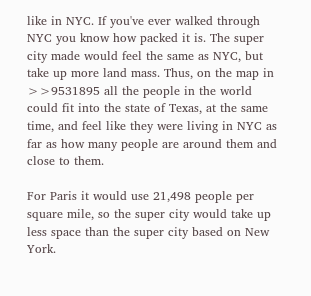like in NYC. If you've ever walked through NYC you know how packed it is. The super city made would feel the same as NYC, but take up more land mass. Thus, on the map in >>9531895 all the people in the world could fit into the state of Texas, at the same time, and feel like they were living in NYC as far as how many people are around them and close to them.

For Paris it would use 21,498 people per square mile, so the super city would take up less space than the super city based on New York.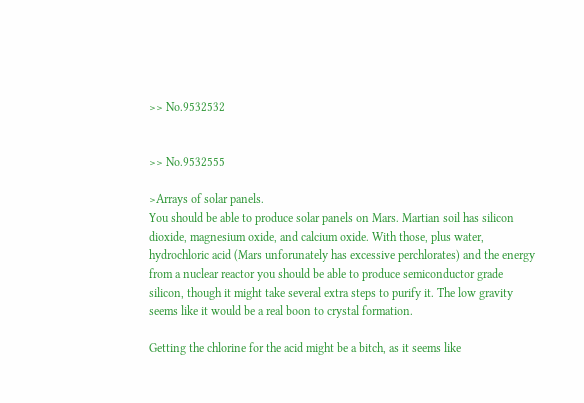>> No.9532532


>> No.9532555

>Arrays of solar panels.
You should be able to produce solar panels on Mars. Martian soil has silicon dioxide, magnesium oxide, and calcium oxide. With those, plus water, hydrochloric acid (Mars unforunately has excessive perchlorates) and the energy from a nuclear reactor you should be able to produce semiconductor grade silicon, though it might take several extra steps to purify it. The low gravity seems like it would be a real boon to crystal formation.

Getting the chlorine for the acid might be a bitch, as it seems like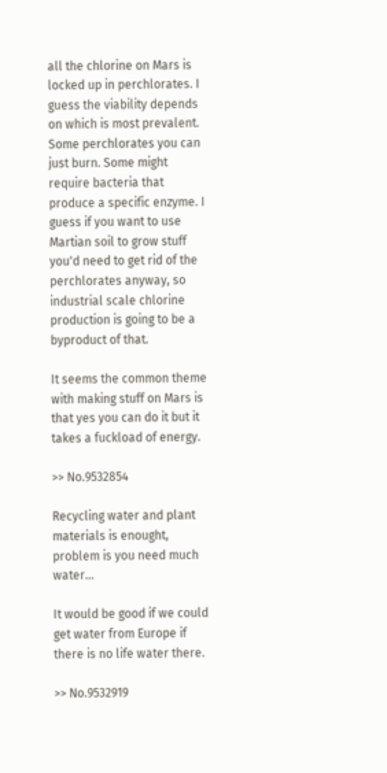all the chlorine on Mars is locked up in perchlorates. I guess the viability depends on which is most prevalent. Some perchlorates you can just burn. Some might require bacteria that produce a specific enzyme. I guess if you want to use Martian soil to grow stuff you'd need to get rid of the perchlorates anyway, so industrial scale chlorine production is going to be a byproduct of that.

It seems the common theme with making stuff on Mars is that yes you can do it but it takes a fuckload of energy.

>> No.9532854

Recycling water and plant materials is enought, problem is you need much water...

It would be good if we could get water from Europe if there is no life water there.

>> No.9532919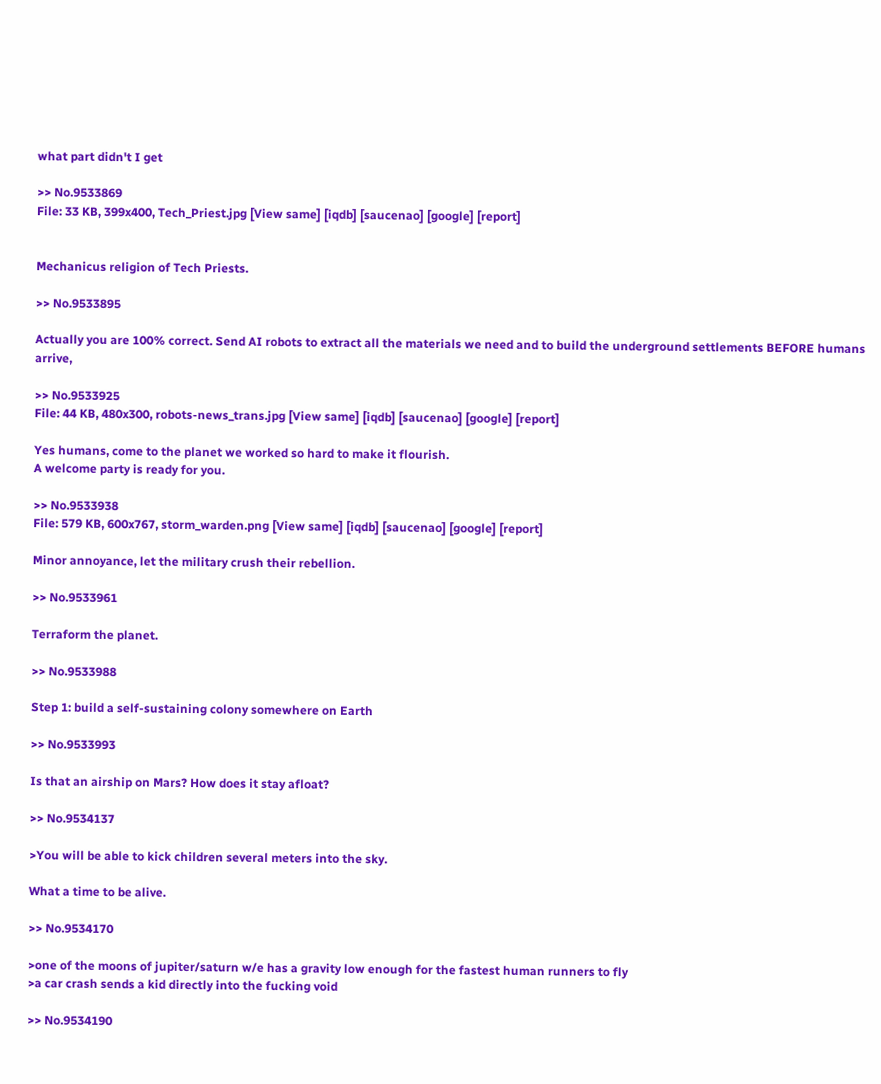what part didn't I get

>> No.9533869
File: 33 KB, 399x400, Tech_Priest.jpg [View same] [iqdb] [saucenao] [google] [report]


Mechanicus religion of Tech Priests.

>> No.9533895

Actually you are 100% correct. Send AI robots to extract all the materials we need and to build the underground settlements BEFORE humans arrive,

>> No.9533925
File: 44 KB, 480x300, robots-news_trans.jpg [View same] [iqdb] [saucenao] [google] [report]

Yes humans, come to the planet we worked so hard to make it flourish.
A welcome party is ready for you.

>> No.9533938
File: 579 KB, 600x767, storm_warden.png [View same] [iqdb] [saucenao] [google] [report]

Minor annoyance, let the military crush their rebellion.

>> No.9533961

Terraform the planet.

>> No.9533988

Step 1: build a self-sustaining colony somewhere on Earth

>> No.9533993

Is that an airship on Mars? How does it stay afloat?

>> No.9534137

>You will be able to kick children several meters into the sky.

What a time to be alive.

>> No.9534170

>one of the moons of jupiter/saturn w/e has a gravity low enough for the fastest human runners to fly
>a car crash sends a kid directly into the fucking void

>> No.9534190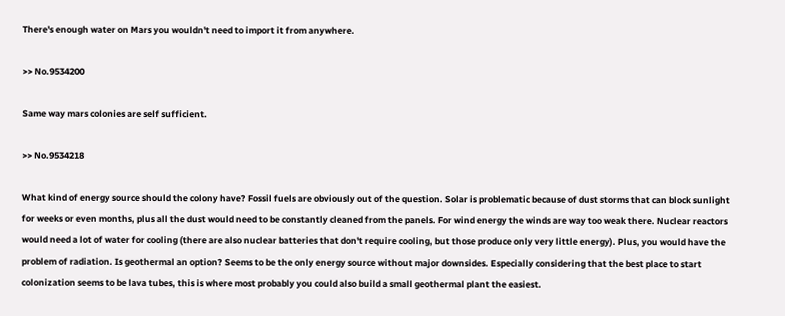There's enough water on Mars you wouldn't need to import it from anywhere.

>> No.9534200

Same way mars colonies are self sufficient.

>> No.9534218

What kind of energy source should the colony have? Fossil fuels are obviously out of the question. Solar is problematic because of dust storms that can block sunlight for weeks or even months, plus all the dust would need to be constantly cleaned from the panels. For wind energy the winds are way too weak there. Nuclear reactors would need a lot of water for cooling (there are also nuclear batteries that don't require cooling, but those produce only very little energy). Plus, you would have the problem of radiation. Is geothermal an option? Seems to be the only energy source without major downsides. Especially considering that the best place to start colonization seems to be lava tubes, this is where most probably you could also build a small geothermal plant the easiest.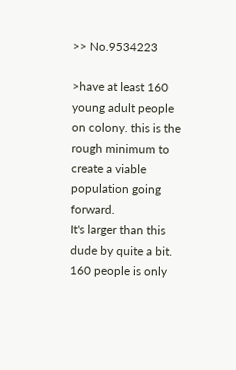>> No.9534223

>have at least 160 young adult people on colony. this is the rough minimum to create a viable population going forward.
It's larger than this dude by quite a bit. 160 people is only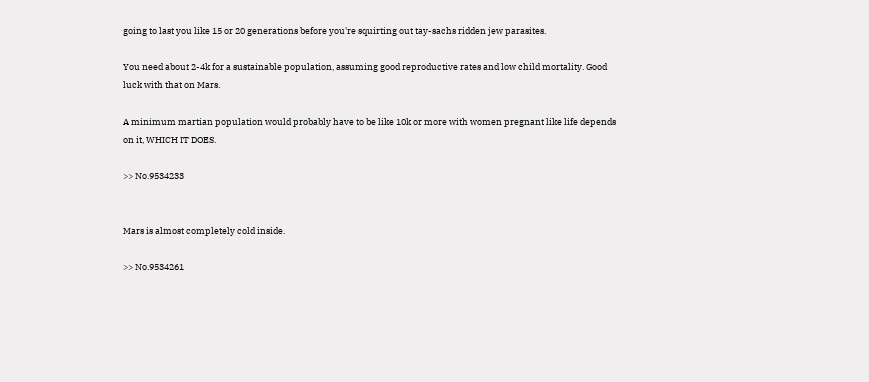going to last you like 15 or 20 generations before you're squirting out tay-sachs ridden jew parasites.

You need about 2-4k for a sustainable population, assuming good reproductive rates and low child mortality. Good luck with that on Mars.

A minimum martian population would probably have to be like 10k or more with women pregnant like life depends on it, WHICH IT DOES.

>> No.9534233


Mars is almost completely cold inside.

>> No.9534261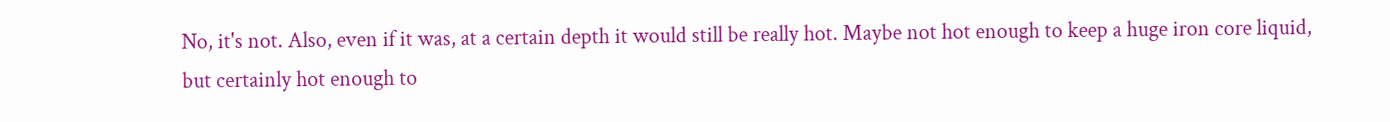No, it's not. Also, even if it was, at a certain depth it would still be really hot. Maybe not hot enough to keep a huge iron core liquid, but certainly hot enough to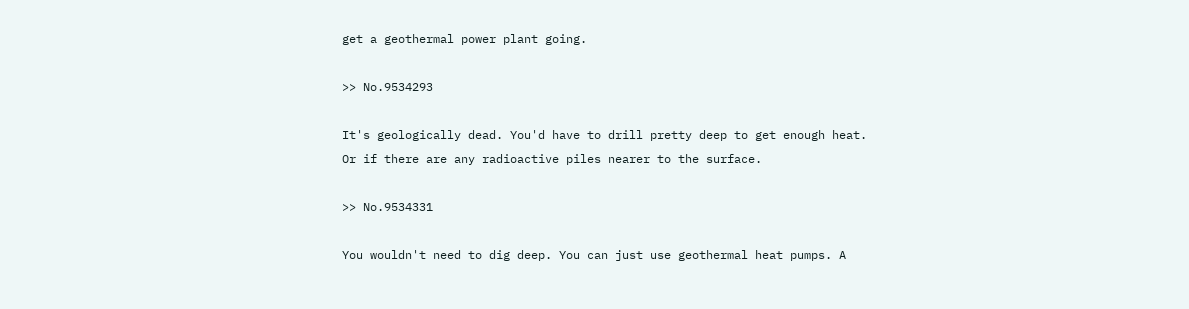get a geothermal power plant going.

>> No.9534293

It's geologically dead. You'd have to drill pretty deep to get enough heat. Or if there are any radioactive piles nearer to the surface.

>> No.9534331

You wouldn't need to dig deep. You can just use geothermal heat pumps. A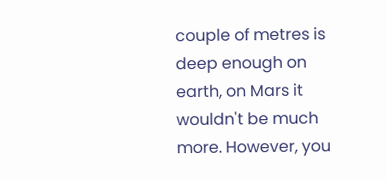couple of metres is deep enough on earth, on Mars it wouldn't be much more. However, you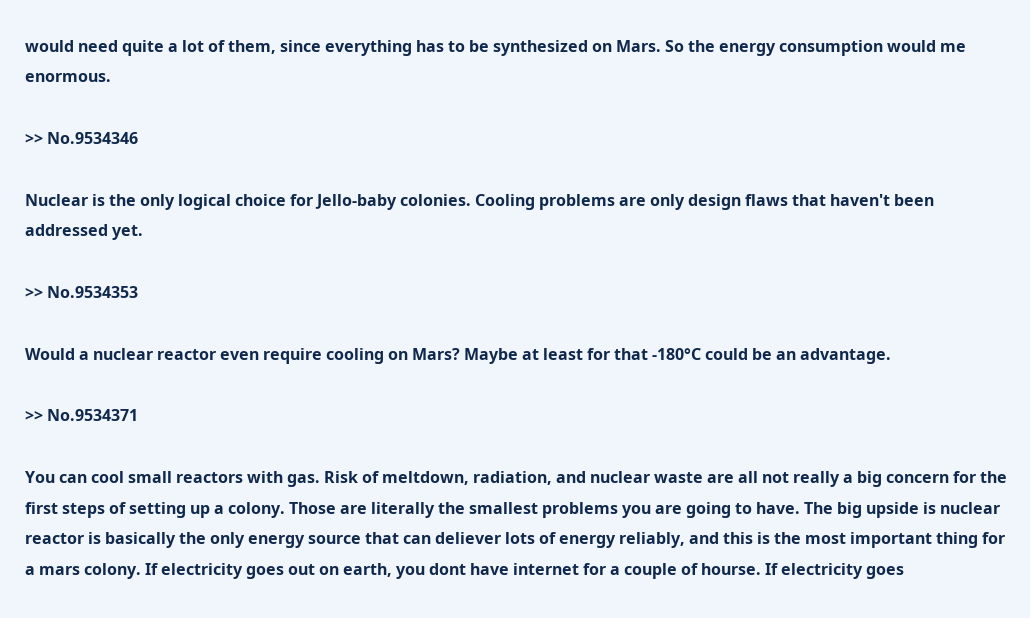would need quite a lot of them, since everything has to be synthesized on Mars. So the energy consumption would me enormous.

>> No.9534346

Nuclear is the only logical choice for Jello-baby colonies. Cooling problems are only design flaws that haven't been addressed yet.

>> No.9534353

Would a nuclear reactor even require cooling on Mars? Maybe at least for that -180°C could be an advantage.

>> No.9534371

You can cool small reactors with gas. Risk of meltdown, radiation, and nuclear waste are all not really a big concern for the first steps of setting up a colony. Those are literally the smallest problems you are going to have. The big upside is nuclear reactor is basically the only energy source that can deliever lots of energy reliably, and this is the most important thing for a mars colony. If electricity goes out on earth, you dont have internet for a couple of hourse. If electricity goes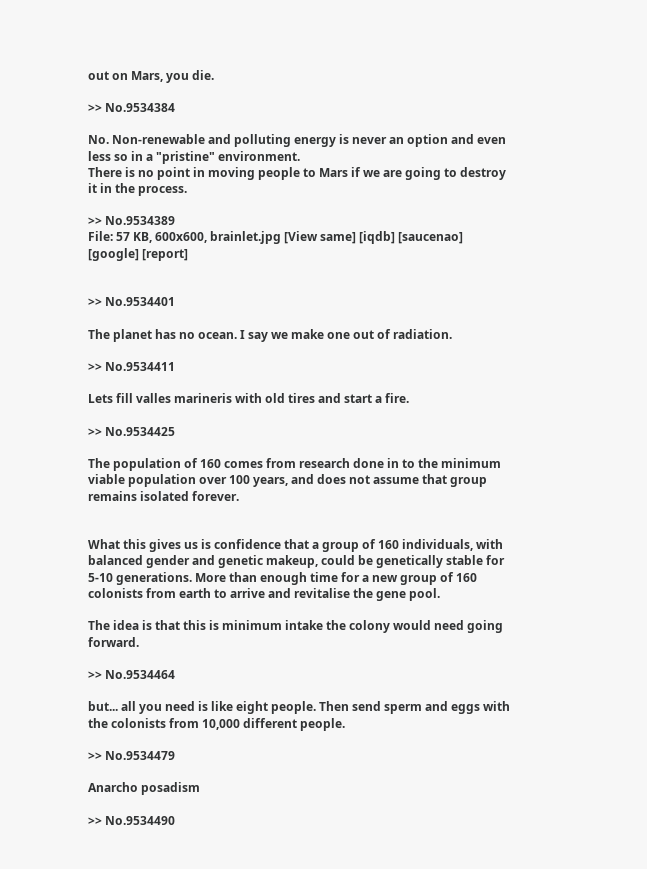out on Mars, you die.

>> No.9534384

No. Non-renewable and polluting energy is never an option and even less so in a "pristine" environment.
There is no point in moving people to Mars if we are going to destroy it in the process.

>> No.9534389
File: 57 KB, 600x600, brainlet.jpg [View same] [iqdb] [saucenao] [google] [report]


>> No.9534401

The planet has no ocean. I say we make one out of radiation.

>> No.9534411

Lets fill valles marineris with old tires and start a fire.

>> No.9534425

The population of 160 comes from research done in to the minimum viable population over 100 years, and does not assume that group remains isolated forever.


What this gives us is confidence that a group of 160 individuals, with balanced gender and genetic makeup, could be genetically stable for 5-10 generations. More than enough time for a new group of 160 colonists from earth to arrive and revitalise the gene pool.

The idea is that this is minimum intake the colony would need going forward.

>> No.9534464

but... all you need is like eight people. Then send sperm and eggs with the colonists from 10,000 different people.

>> No.9534479

Anarcho posadism

>> No.9534490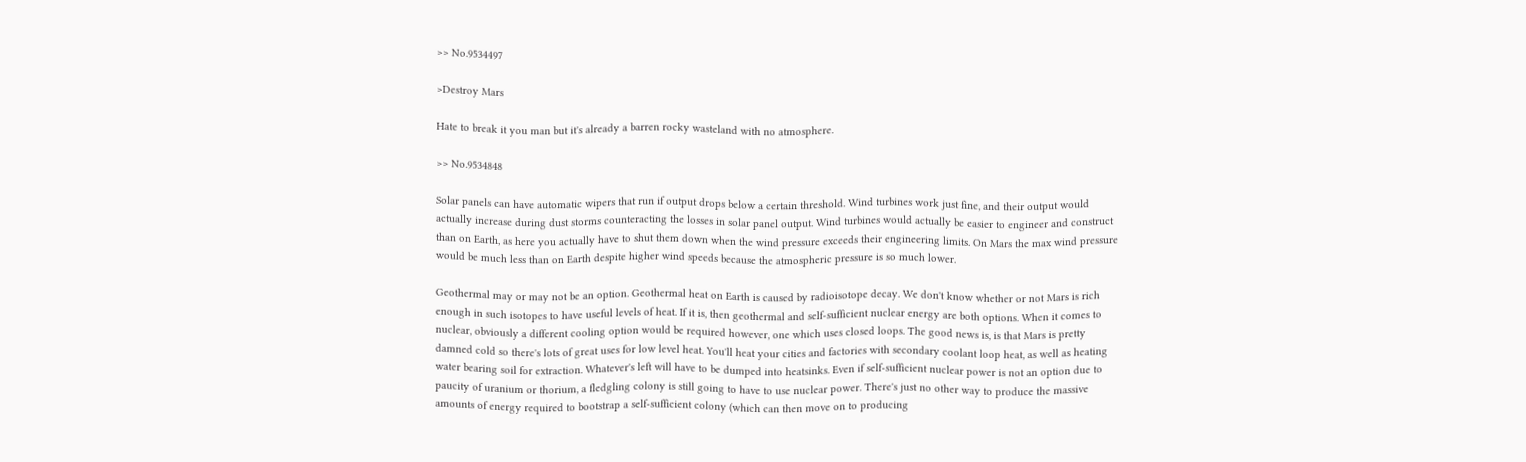>> No.9534497

>Destroy Mars

Hate to break it you man but it's already a barren rocky wasteland with no atmosphere.

>> No.9534848

Solar panels can have automatic wipers that run if output drops below a certain threshold. Wind turbines work just fine, and their output would actually increase during dust storms counteracting the losses in solar panel output. Wind turbines would actually be easier to engineer and construct than on Earth, as here you actually have to shut them down when the wind pressure exceeds their engineering limits. On Mars the max wind pressure would be much less than on Earth despite higher wind speeds because the atmospheric pressure is so much lower.

Geothermal may or may not be an option. Geothermal heat on Earth is caused by radioisotope decay. We don't know whether or not Mars is rich enough in such isotopes to have useful levels of heat. If it is, then geothermal and self-sufficient nuclear energy are both options. When it comes to nuclear, obviously a different cooling option would be required however, one which uses closed loops. The good news is, is that Mars is pretty damned cold so there's lots of great uses for low level heat. You'll heat your cities and factories with secondary coolant loop heat, as well as heating water bearing soil for extraction. Whatever's left will have to be dumped into heatsinks. Even if self-sufficient nuclear power is not an option due to paucity of uranium or thorium, a fledgling colony is still going to have to use nuclear power. There's just no other way to produce the massive amounts of energy required to bootstrap a self-sufficient colony (which can then move on to producing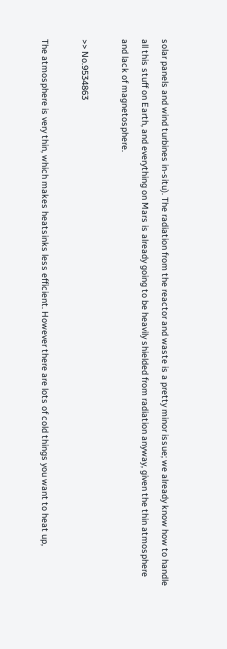solar panels and wind turbines in-situ). The radiation from the reactor and waste is a pretty minor issue; we already know how to handle all this stuff on Earth, and everything on Mars is already going to be heavily shielded from radiation anyway, given the thin atmosphere and lack of magnetosphere.

>> No.9534863

The atmosphere is very thin, which makes heatsinks less efficient. However there are lots of cold things you want to heat up,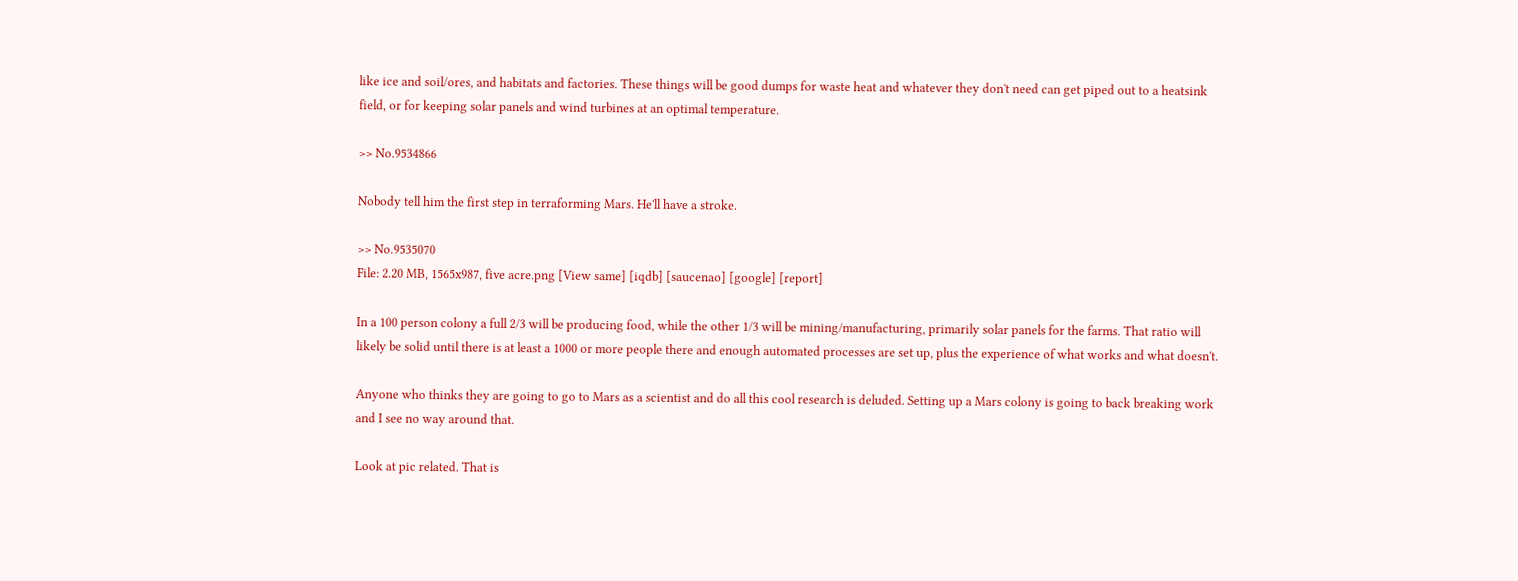like ice and soil/ores, and habitats and factories. These things will be good dumps for waste heat and whatever they don't need can get piped out to a heatsink field, or for keeping solar panels and wind turbines at an optimal temperature.

>> No.9534866

Nobody tell him the first step in terraforming Mars. He'll have a stroke.

>> No.9535070
File: 2.20 MB, 1565x987, five acre.png [View same] [iqdb] [saucenao] [google] [report]

In a 100 person colony a full 2/3 will be producing food, while the other 1/3 will be mining/manufacturing, primarily solar panels for the farms. That ratio will likely be solid until there is at least a 1000 or more people there and enough automated processes are set up, plus the experience of what works and what doesn't.

Anyone who thinks they are going to go to Mars as a scientist and do all this cool research is deluded. Setting up a Mars colony is going to back breaking work and I see no way around that.

Look at pic related. That is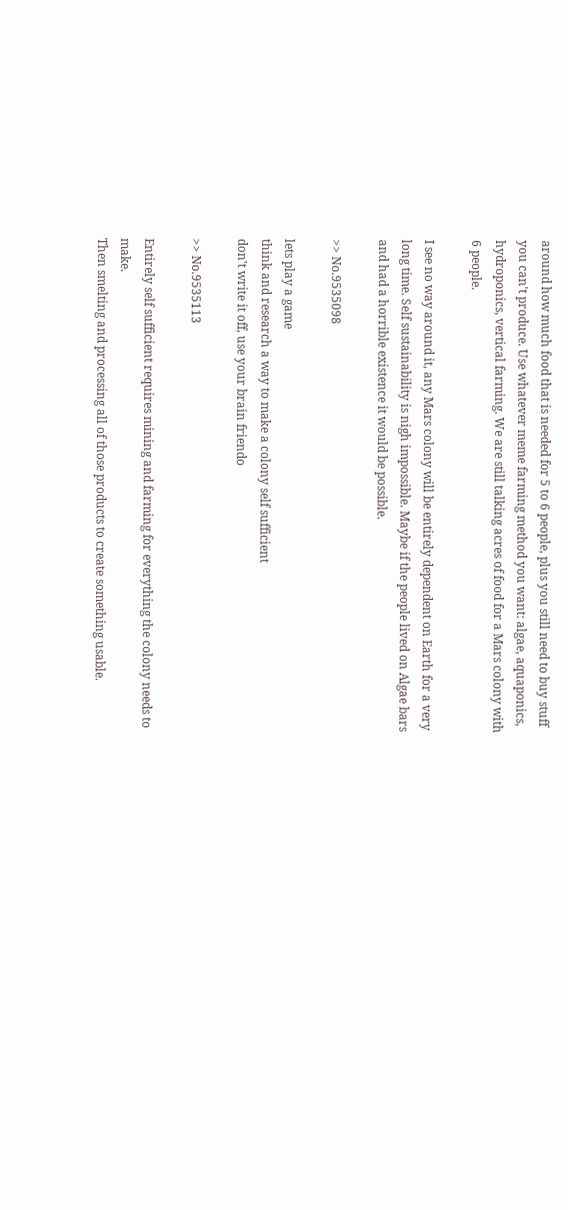around how much food that is needed for 5 to 6 people, plus you still need to buy stuff you can't produce. Use whatever meme farming method you want: algae, aquaponics, hydroponics, vertical farming. We are still talking acres of food for a Mars colony with 6 people.

I see no way around it, any Mars colony will be entirely dependent on Earth for a very long time. Self sustainability is nigh impossible. Maybe if the people lived on Algae bars and had a horrible existence it would be possible.

>> No.9535098

lets play a game
think and research a way to make a colony self sufficient
don't write it off, use your brain friendo

>> No.9535113

Entirely self sufficient requires mining and farming for everything the colony needs to make.
Then smelting and processing all of those products to create something usable.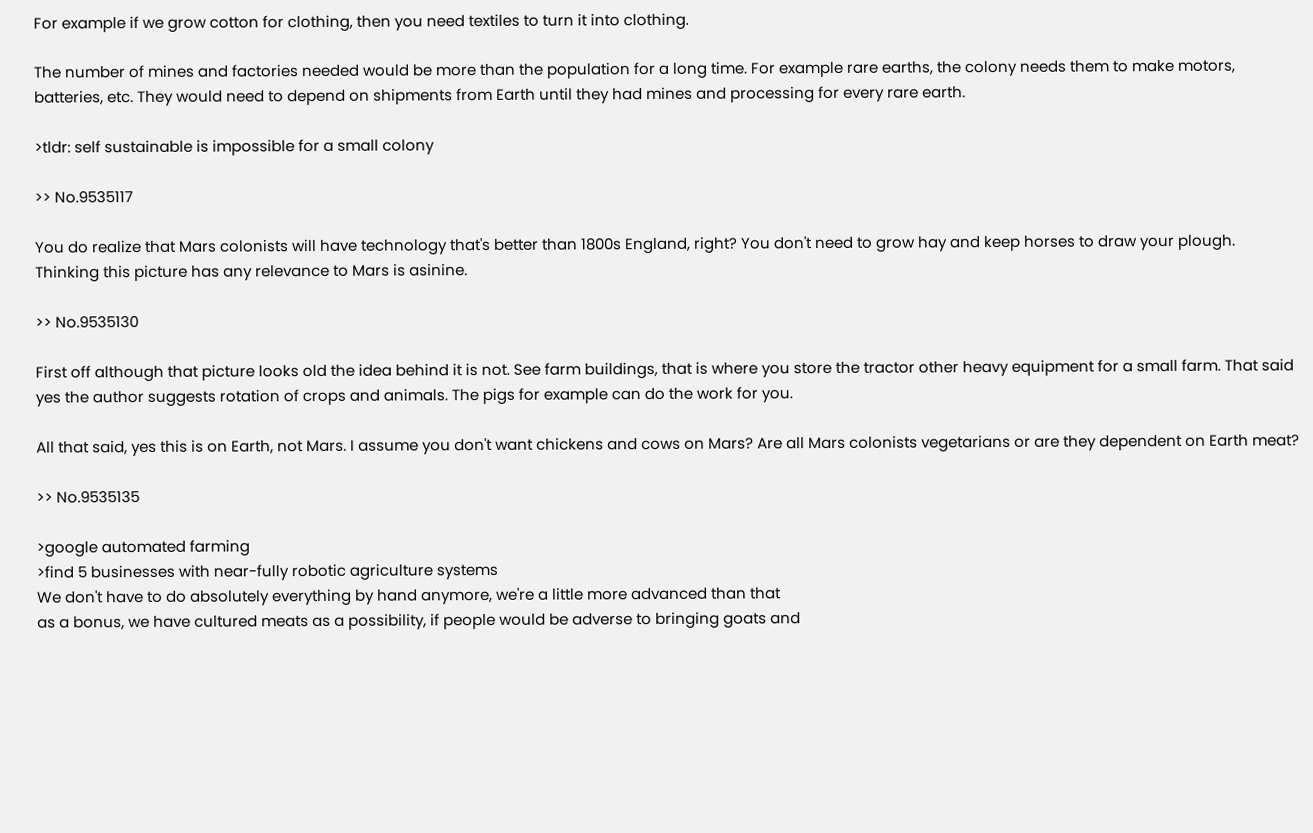For example if we grow cotton for clothing, then you need textiles to turn it into clothing.

The number of mines and factories needed would be more than the population for a long time. For example rare earths, the colony needs them to make motors, batteries, etc. They would need to depend on shipments from Earth until they had mines and processing for every rare earth.

>tldr: self sustainable is impossible for a small colony

>> No.9535117

You do realize that Mars colonists will have technology that's better than 1800s England, right? You don't need to grow hay and keep horses to draw your plough. Thinking this picture has any relevance to Mars is asinine.

>> No.9535130

First off although that picture looks old the idea behind it is not. See farm buildings, that is where you store the tractor other heavy equipment for a small farm. That said yes the author suggests rotation of crops and animals. The pigs for example can do the work for you.

All that said, yes this is on Earth, not Mars. I assume you don't want chickens and cows on Mars? Are all Mars colonists vegetarians or are they dependent on Earth meat?

>> No.9535135

>google automated farming
>find 5 businesses with near-fully robotic agriculture systems
We don't have to do absolutely everything by hand anymore, we're a little more advanced than that
as a bonus, we have cultured meats as a possibility, if people would be adverse to bringing goats and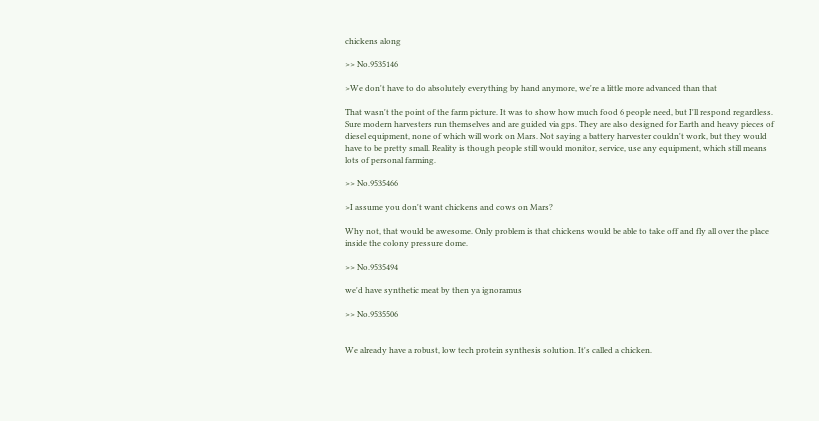chickens along

>> No.9535146

>We don't have to do absolutely everything by hand anymore, we're a little more advanced than that

That wasn't the point of the farm picture. It was to show how much food 6 people need, but I'll respond regardless. Sure modern harvesters run themselves and are guided via gps. They are also designed for Earth and heavy pieces of diesel equipment, none of which will work on Mars. Not saying a battery harvester couldn't work, but they would have to be pretty small. Reality is though people still would monitor, service, use any equipment, which still means lots of personal farming.

>> No.9535466

>I assume you don't want chickens and cows on Mars?

Why not, that would be awesome. Only problem is that chickens would be able to take off and fly all over the place inside the colony pressure dome.

>> No.9535494

we'd have synthetic meat by then ya ignoramus

>> No.9535506


We already have a robust, low tech protein synthesis solution. It's called a chicken.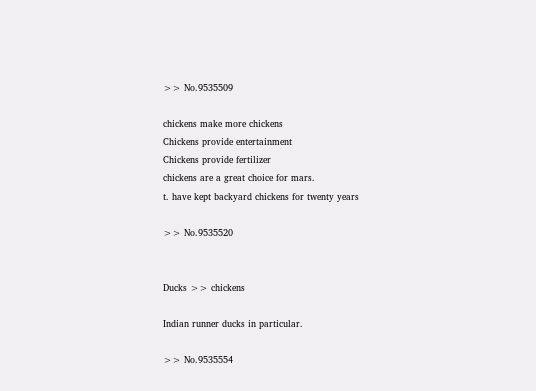>> No.9535509

chickens make more chickens
Chickens provide entertainment
Chickens provide fertilizer
chickens are a great choice for mars.
t. have kept backyard chickens for twenty years

>> No.9535520


Ducks >> chickens

Indian runner ducks in particular.

>> No.9535554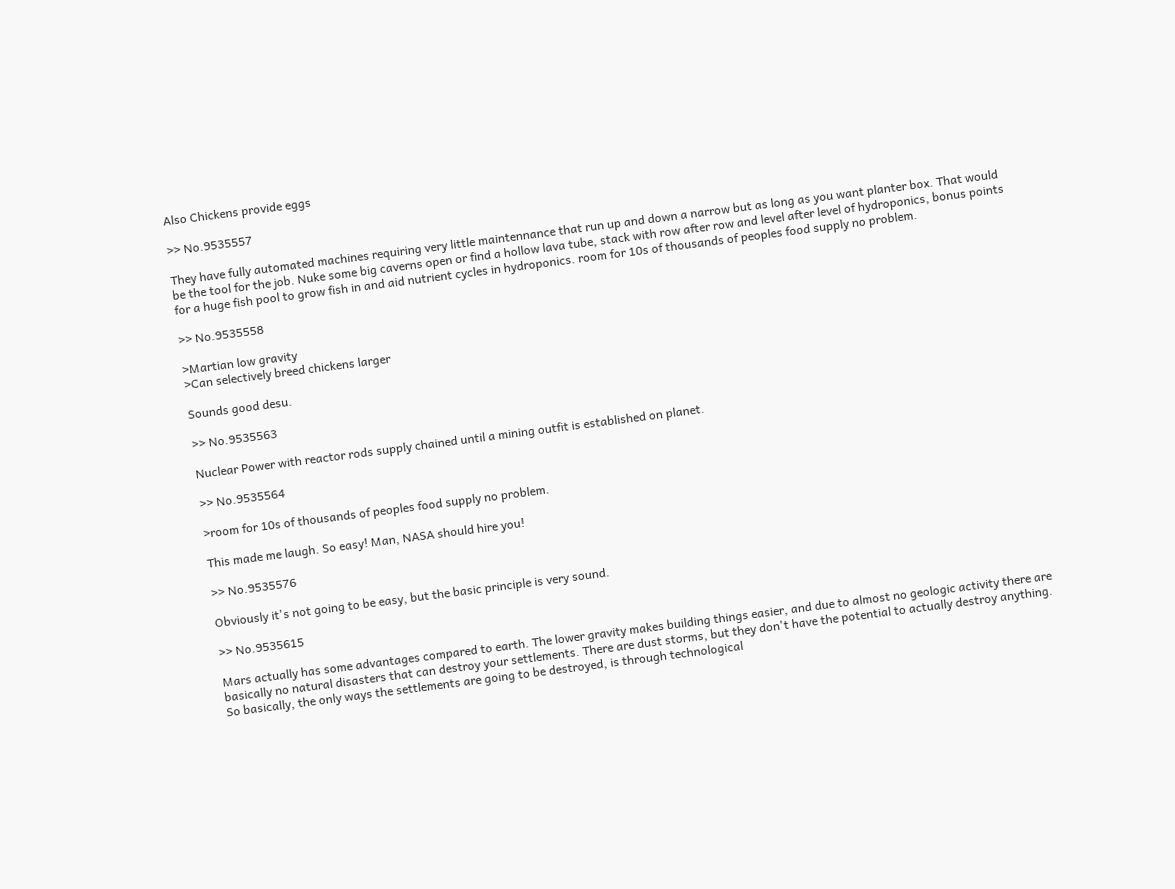Also Chickens provide eggs

>> No.9535557

They have fully automated machines requiring very little maintennance that run up and down a narrow but as long as you want planter box. That would be the tool for the job. Nuke some big caverns open or find a hollow lava tube, stack with row after row and level after level of hydroponics, bonus points for a huge fish pool to grow fish in and aid nutrient cycles in hydroponics. room for 10s of thousands of peoples food supply no problem.

>> No.9535558

>Martian low gravity
>Can selectively breed chickens larger

Sounds good desu.

>> No.9535563

Nuclear Power with reactor rods supply chained until a mining outfit is established on planet.

>> No.9535564

>room for 10s of thousands of peoples food supply no problem.

This made me laugh. So easy! Man, NASA should hire you!

>> No.9535576

Obviously it's not going to be easy, but the basic principle is very sound.

>> No.9535615

Mars actually has some advantages compared to earth. The lower gravity makes building things easier, and due to almost no geologic activity there are basically no natural disasters that can destroy your settlements. There are dust storms, but they don't have the potential to actually destroy anything. So basically, the only ways the settlements are going to be destroyed, is through technological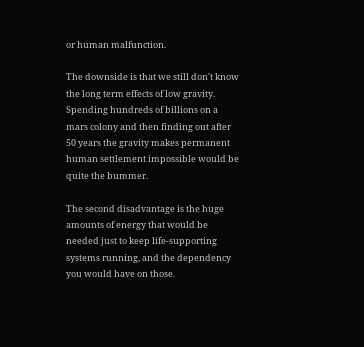or human malfunction.

The downside is that we still don't know the long term effects of low gravity. Spending hundreds of billions on a mars colony and then finding out after 50 years the gravity makes permanent human settlement impossible would be quite the bummer.

The second disadvantage is the huge amounts of energy that would be needed just to keep life-supporting systems running, and the dependency you would have on those.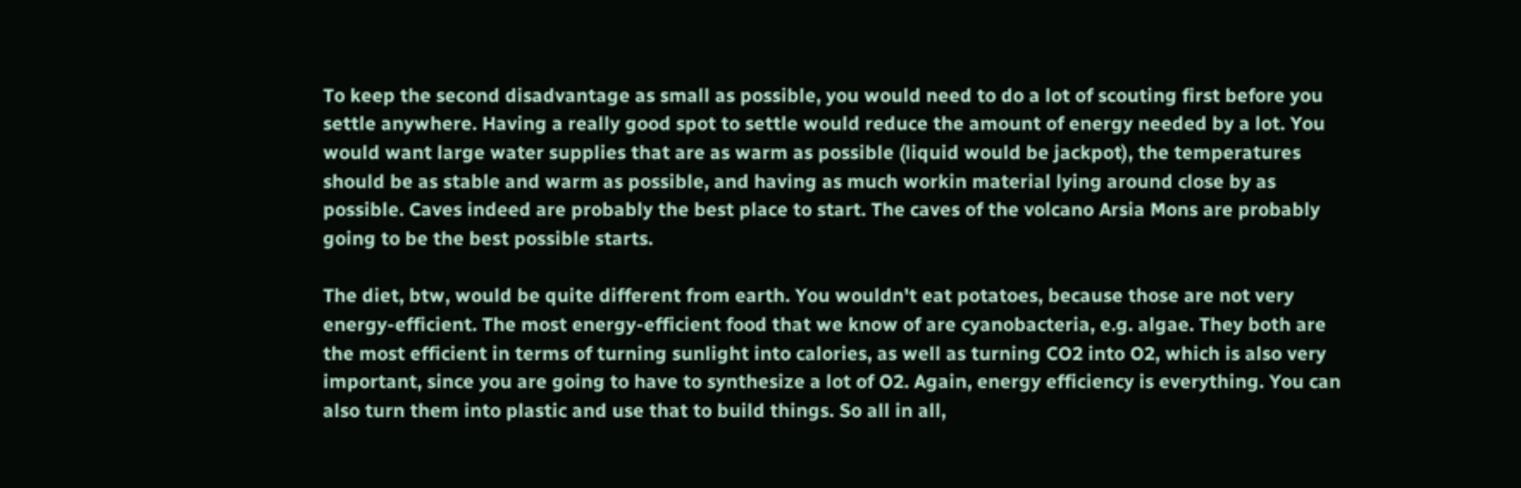To keep the second disadvantage as small as possible, you would need to do a lot of scouting first before you settle anywhere. Having a really good spot to settle would reduce the amount of energy needed by a lot. You would want large water supplies that are as warm as possible (liquid would be jackpot), the temperatures should be as stable and warm as possible, and having as much workin material lying around close by as possible. Caves indeed are probably the best place to start. The caves of the volcano Arsia Mons are probably going to be the best possible starts.

The diet, btw, would be quite different from earth. You wouldn't eat potatoes, because those are not very energy-efficient. The most energy-efficient food that we know of are cyanobacteria, e.g. algae. They both are the most efficient in terms of turning sunlight into calories, as well as turning CO2 into O2, which is also very important, since you are going to have to synthesize a lot of O2. Again, energy efficiency is everything. You can also turn them into plastic and use that to build things. So all in all,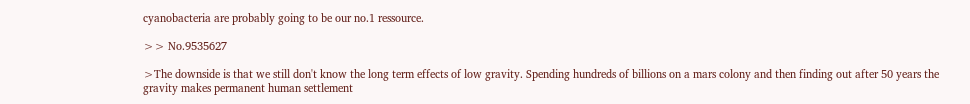cyanobacteria are probably going to be our no.1 ressource.

>> No.9535627

>The downside is that we still don't know the long term effects of low gravity. Spending hundreds of billions on a mars colony and then finding out after 50 years the gravity makes permanent human settlement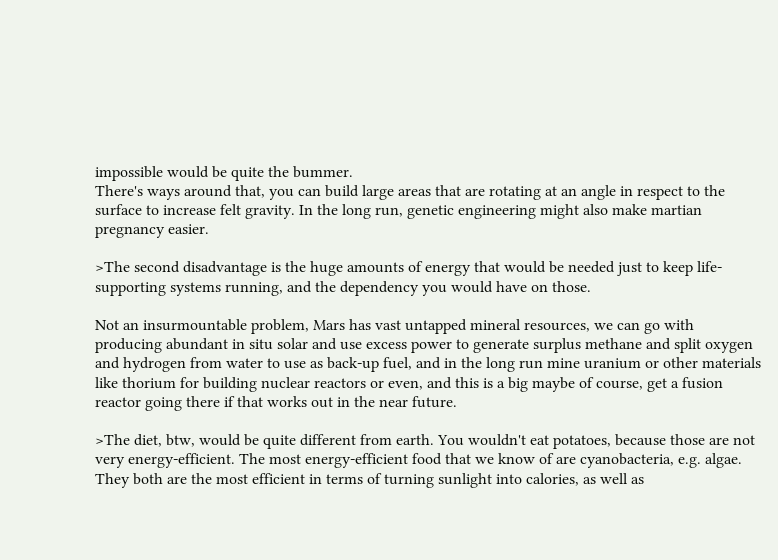impossible would be quite the bummer.
There's ways around that, you can build large areas that are rotating at an angle in respect to the surface to increase felt gravity. In the long run, genetic engineering might also make martian pregnancy easier.

>The second disadvantage is the huge amounts of energy that would be needed just to keep life-supporting systems running, and the dependency you would have on those.

Not an insurmountable problem, Mars has vast untapped mineral resources, we can go with producing abundant in situ solar and use excess power to generate surplus methane and split oxygen and hydrogen from water to use as back-up fuel, and in the long run mine uranium or other materials like thorium for building nuclear reactors or even, and this is a big maybe of course, get a fusion reactor going there if that works out in the near future.

>The diet, btw, would be quite different from earth. You wouldn't eat potatoes, because those are not very energy-efficient. The most energy-efficient food that we know of are cyanobacteria, e.g. algae. They both are the most efficient in terms of turning sunlight into calories, as well as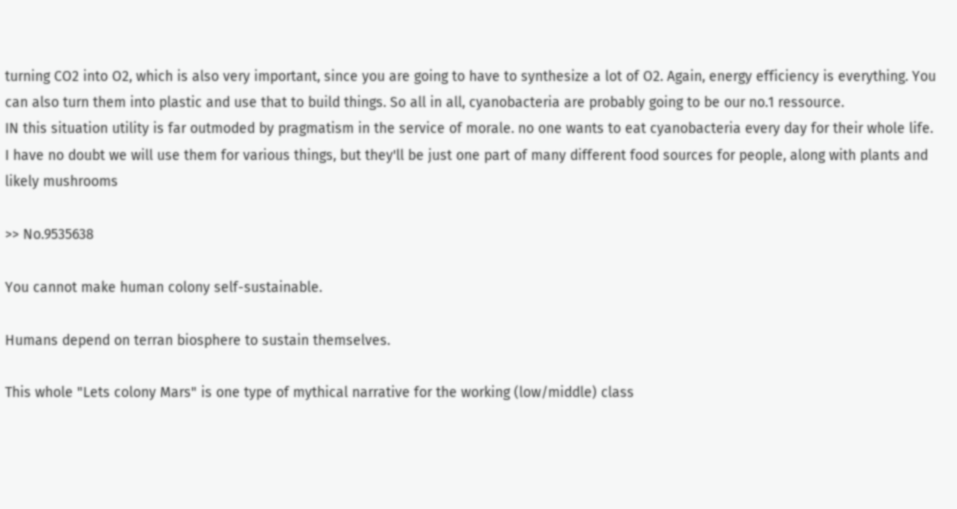turning CO2 into O2, which is also very important, since you are going to have to synthesize a lot of O2. Again, energy efficiency is everything. You can also turn them into plastic and use that to build things. So all in all, cyanobacteria are probably going to be our no.1 ressource.
IN this situation utility is far outmoded by pragmatism in the service of morale. no one wants to eat cyanobacteria every day for their whole life. I have no doubt we will use them for various things, but they'll be just one part of many different food sources for people, along with plants and likely mushrooms

>> No.9535638

You cannot make human colony self-sustainable.

Humans depend on terran biosphere to sustain themselves.

This whole "Lets colony Mars" is one type of mythical narrative for the working (low/middle) class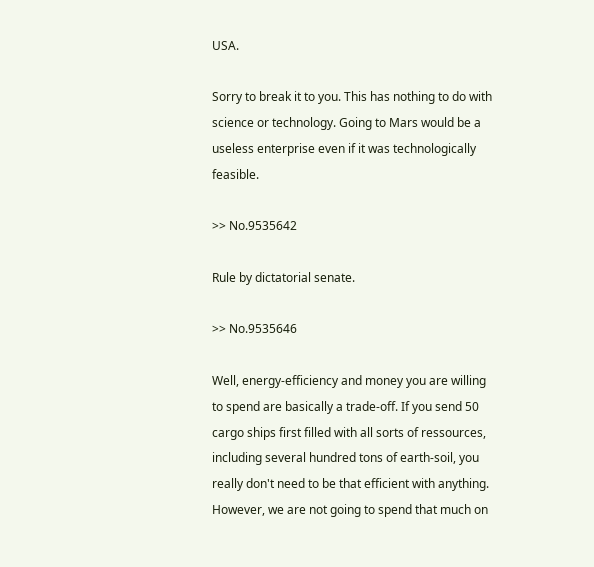USA.

Sorry to break it to you. This has nothing to do with science or technology. Going to Mars would be a useless enterprise even if it was technologically feasible.

>> No.9535642

Rule by dictatorial senate.

>> No.9535646

Well, energy-efficiency and money you are willing to spend are basically a trade-off. If you send 50 cargo ships first filled with all sorts of ressources, including several hundred tons of earth-soil, you really don't need to be that efficient with anything. However, we are not going to spend that much on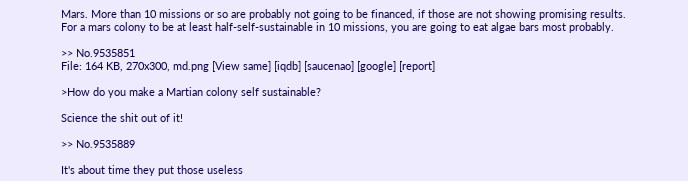Mars. More than 10 missions or so are probably not going to be financed, if those are not showing promising results. For a mars colony to be at least half-self-sustainable in 10 missions, you are going to eat algae bars most probably.

>> No.9535851
File: 164 KB, 270x300, md.png [View same] [iqdb] [saucenao] [google] [report]

>How do you make a Martian colony self sustainable?

Science the shit out of it!

>> No.9535889

It's about time they put those useless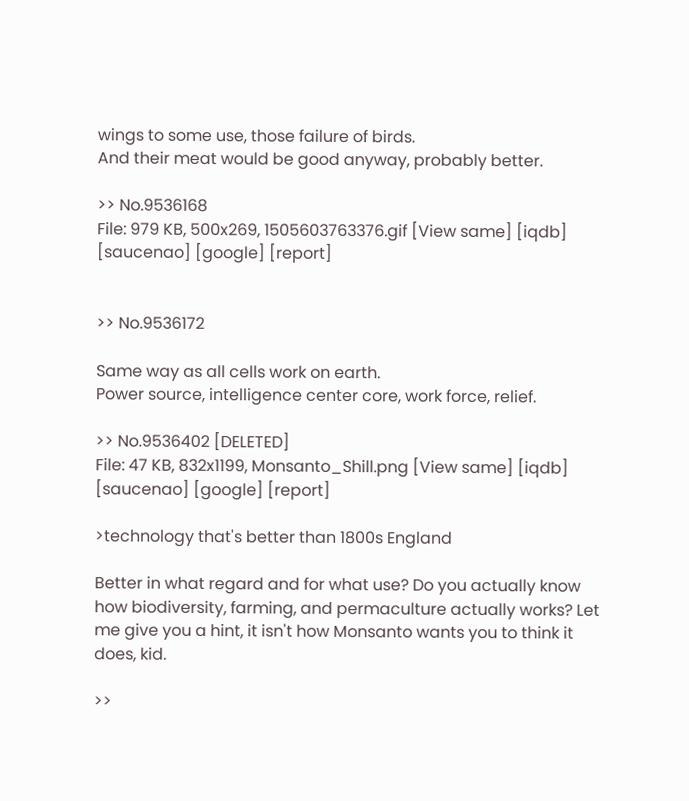wings to some use, those failure of birds.
And their meat would be good anyway, probably better.

>> No.9536168
File: 979 KB, 500x269, 1505603763376.gif [View same] [iqdb] [saucenao] [google] [report]


>> No.9536172

Same way as all cells work on earth.
Power source, intelligence center core, work force, relief.

>> No.9536402 [DELETED]
File: 47 KB, 832x1199, Monsanto_Shill.png [View same] [iqdb] [saucenao] [google] [report]

>technology that's better than 1800s England

Better in what regard and for what use? Do you actually know how biodiversity, farming, and permaculture actually works? Let me give you a hint, it isn't how Monsanto wants you to think it does, kid.

>>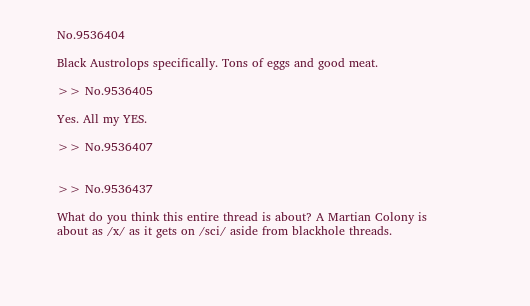No.9536404

Black Austrolops specifically. Tons of eggs and good meat.

>> No.9536405

Yes. All my YES.

>> No.9536407


>> No.9536437

What do you think this entire thread is about? A Martian Colony is about as /x/ as it gets on /sci/ aside from blackhole threads.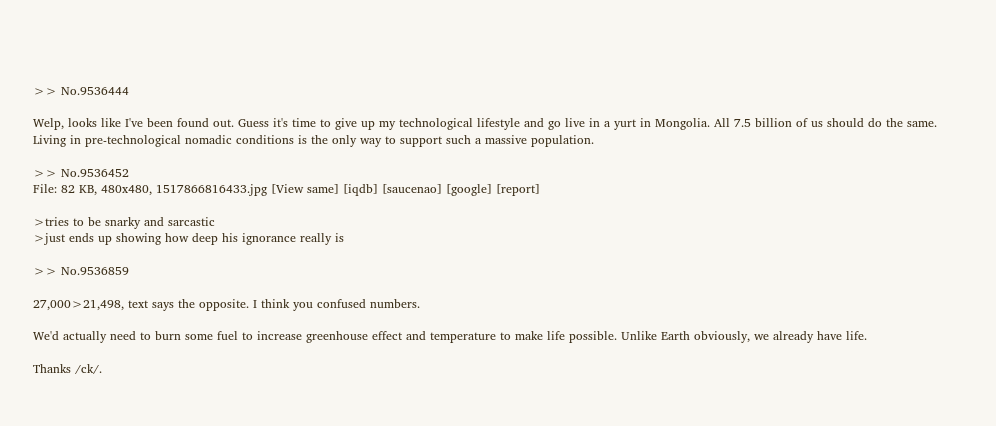>> No.9536444

Welp, looks like I've been found out. Guess it's time to give up my technological lifestyle and go live in a yurt in Mongolia. All 7.5 billion of us should do the same. Living in pre-technological nomadic conditions is the only way to support such a massive population.

>> No.9536452
File: 82 KB, 480x480, 1517866816433.jpg [View same] [iqdb] [saucenao] [google] [report]

>tries to be snarky and sarcastic
>just ends up showing how deep his ignorance really is

>> No.9536859

27,000>21,498, text says the opposite. I think you confused numbers.

We'd actually need to burn some fuel to increase greenhouse effect and temperature to make life possible. Unlike Earth obviously, we already have life.

Thanks /ck/.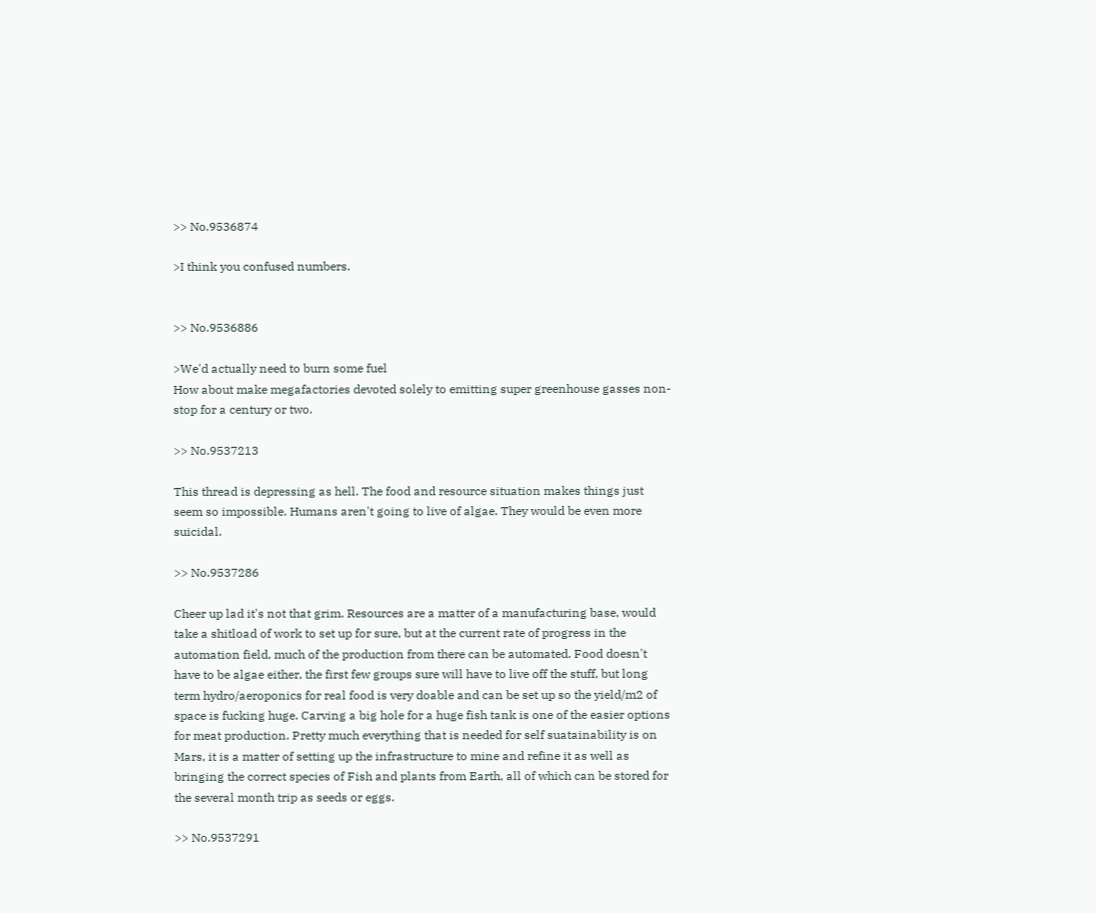>> No.9536874

>I think you confused numbers.


>> No.9536886

>We'd actually need to burn some fuel
How about make megafactories devoted solely to emitting super greenhouse gasses non-stop for a century or two.

>> No.9537213

This thread is depressing as hell. The food and resource situation makes things just seem so impossible. Humans aren't going to live of algae. They would be even more suicidal.

>> No.9537286

Cheer up lad it's not that grim. Resources are a matter of a manufacturing base, would take a shitload of work to set up for sure, but at the current rate of progress in the automation field, much of the production from there can be automated. Food doesn't have to be algae either, the first few groups sure will have to live off the stuff, but long term hydro/aeroponics for real food is very doable and can be set up so the yield/m2 of space is fucking huge. Carving a big hole for a huge fish tank is one of the easier options for meat production. Pretty much everything that is needed for self suatainability is on Mars, it is a matter of setting up the infrastructure to mine and refine it as well as bringing the correct species of Fish and plants from Earth, all of which can be stored for the several month trip as seeds or eggs.

>> No.9537291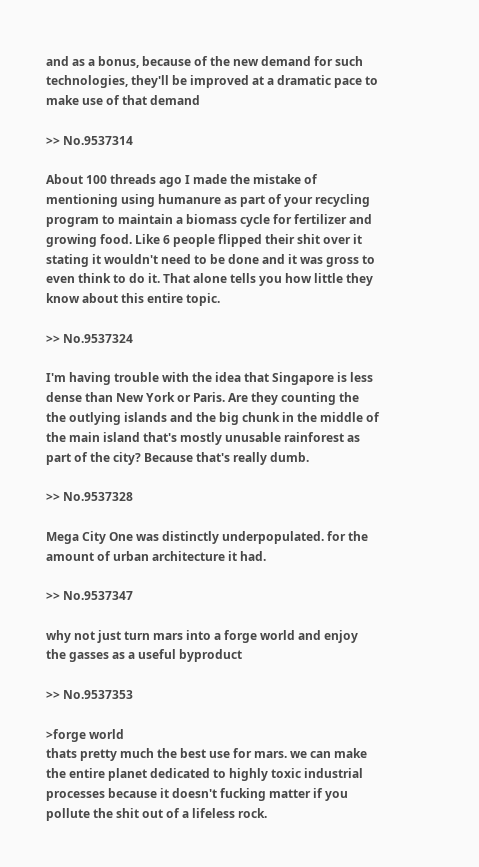and as a bonus, because of the new demand for such technologies, they'll be improved at a dramatic pace to make use of that demand

>> No.9537314

About 100 threads ago I made the mistake of mentioning using humanure as part of your recycling program to maintain a biomass cycle for fertilizer and growing food. Like 6 people flipped their shit over it stating it wouldn't need to be done and it was gross to even think to do it. That alone tells you how little they know about this entire topic.

>> No.9537324

I'm having trouble with the idea that Singapore is less dense than New York or Paris. Are they counting the the outlying islands and the big chunk in the middle of the main island that's mostly unusable rainforest as part of the city? Because that's really dumb.

>> No.9537328

Mega City One was distinctly underpopulated. for the amount of urban architecture it had.

>> No.9537347

why not just turn mars into a forge world and enjoy the gasses as a useful byproduct

>> No.9537353

>forge world
thats pretty much the best use for mars. we can make the entire planet dedicated to highly toxic industrial processes because it doesn't fucking matter if you pollute the shit out of a lifeless rock.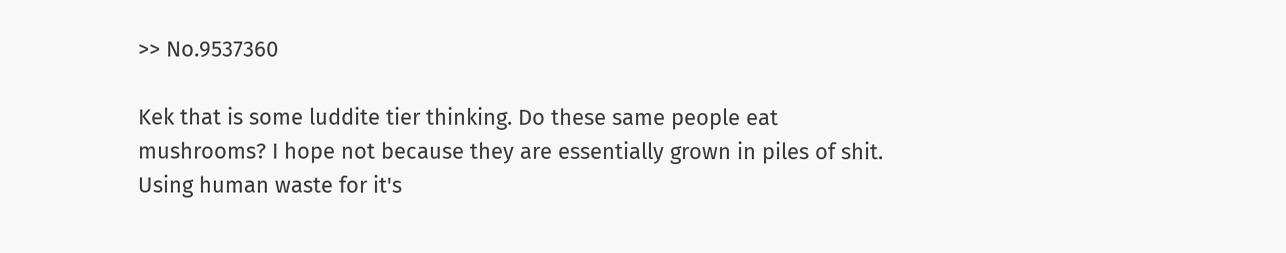>> No.9537360

Kek that is some luddite tier thinking. Do these same people eat mushrooms? I hope not because they are essentially grown in piles of shit. Using human waste for it's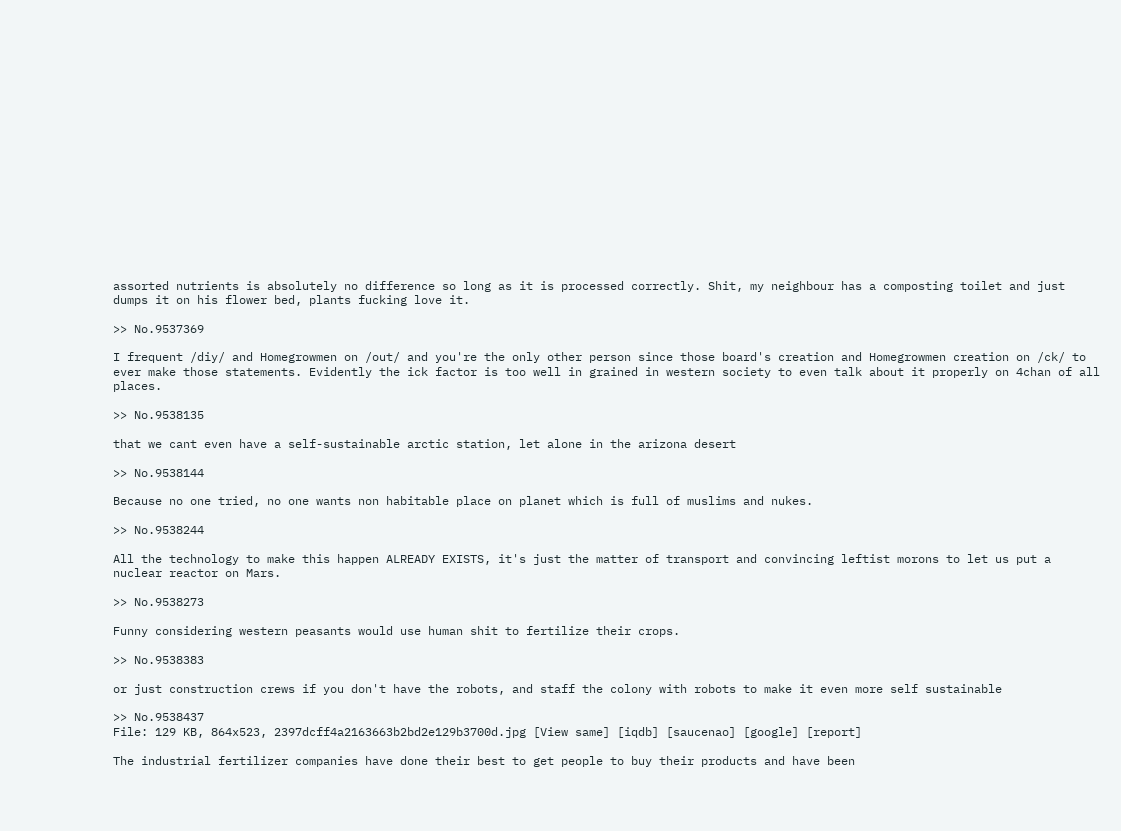assorted nutrients is absolutely no difference so long as it is processed correctly. Shit, my neighbour has a composting toilet and just dumps it on his flower bed, plants fucking love it.

>> No.9537369

I frequent /diy/ and Homegrowmen on /out/ and you're the only other person since those board's creation and Homegrowmen creation on /ck/ to ever make those statements. Evidently the ick factor is too well in grained in western society to even talk about it properly on 4chan of all places.

>> No.9538135

that we cant even have a self-sustainable arctic station, let alone in the arizona desert

>> No.9538144

Because no one tried, no one wants non habitable place on planet which is full of muslims and nukes.

>> No.9538244

All the technology to make this happen ALREADY EXISTS, it's just the matter of transport and convincing leftist morons to let us put a nuclear reactor on Mars.

>> No.9538273

Funny considering western peasants would use human shit to fertilize their crops.

>> No.9538383

or just construction crews if you don't have the robots, and staff the colony with robots to make it even more self sustainable

>> No.9538437
File: 129 KB, 864x523, 2397dcff4a2163663b2bd2e129b3700d.jpg [View same] [iqdb] [saucenao] [google] [report]

The industrial fertilizer companies have done their best to get people to buy their products and have been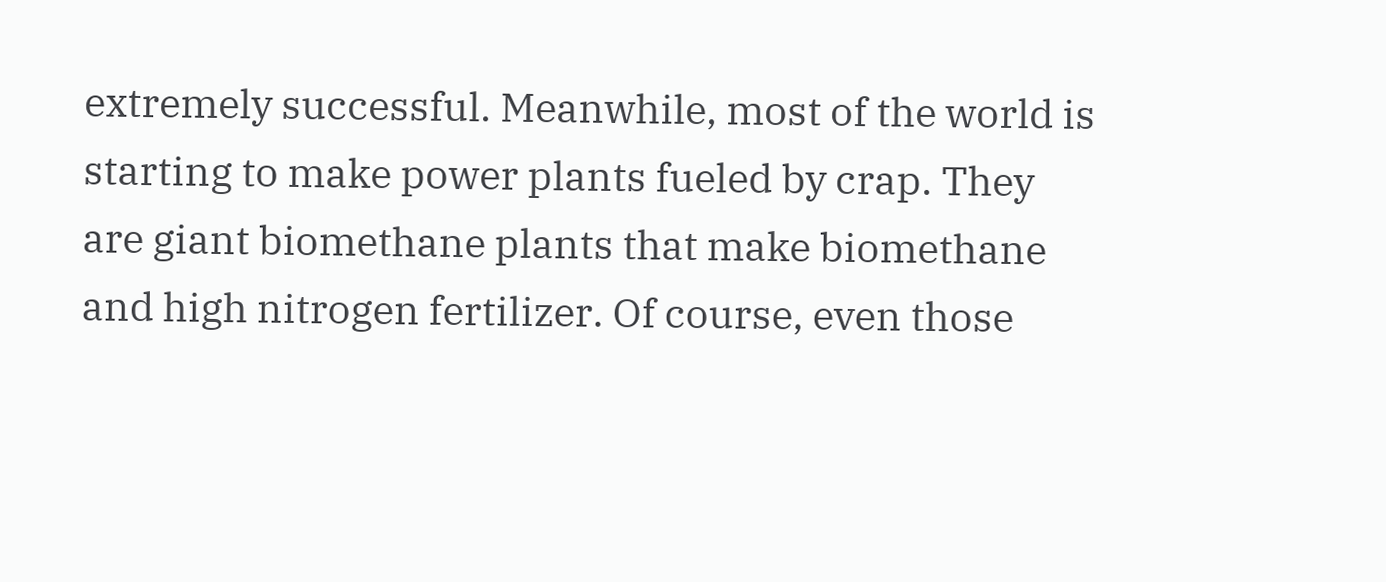extremely successful. Meanwhile, most of the world is starting to make power plants fueled by crap. They are giant biomethane plants that make biomethane and high nitrogen fertilizer. Of course, even those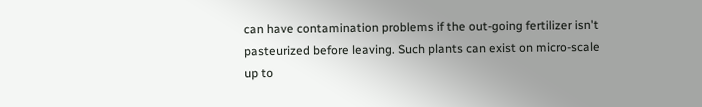can have contamination problems if the out-going fertilizer isn't pasteurized before leaving. Such plants can exist on micro-scale up to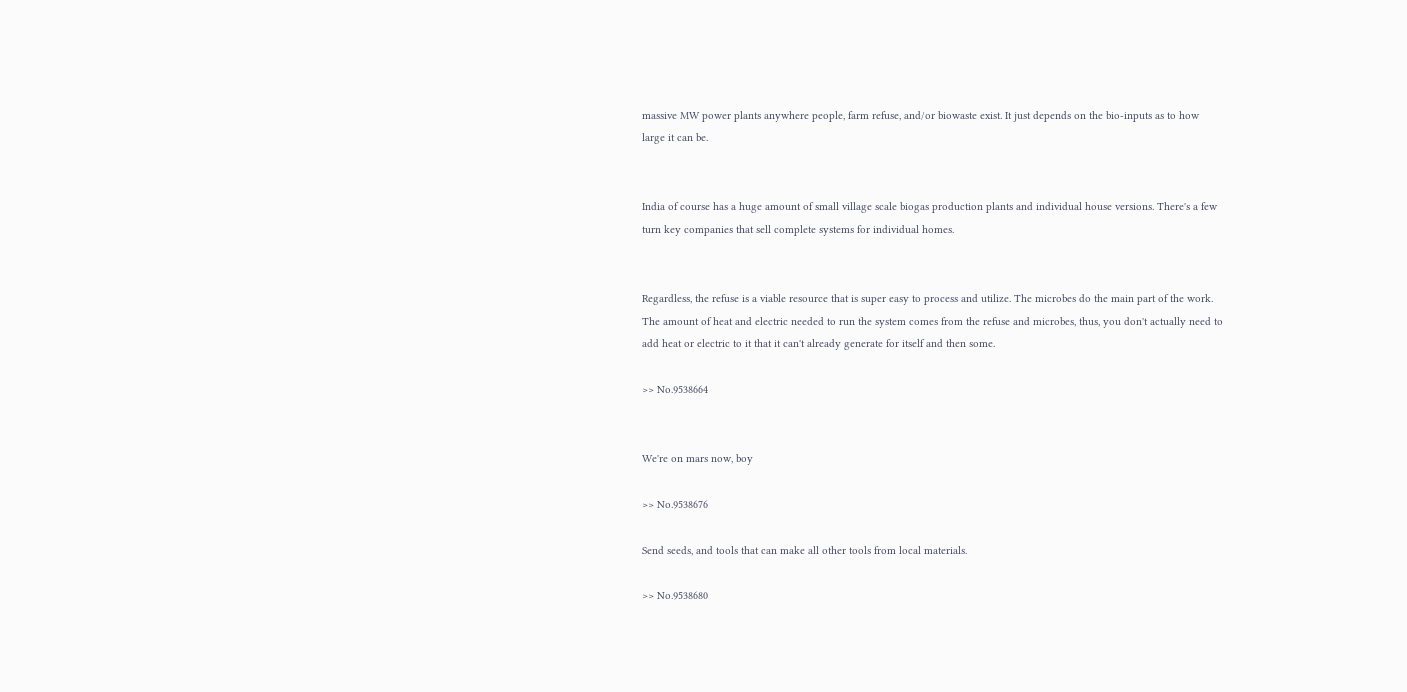massive MW power plants anywhere people, farm refuse, and/or biowaste exist. It just depends on the bio-inputs as to how large it can be.


India of course has a huge amount of small village scale biogas production plants and individual house versions. There's a few turn key companies that sell complete systems for individual homes.


Regardless, the refuse is a viable resource that is super easy to process and utilize. The microbes do the main part of the work. The amount of heat and electric needed to run the system comes from the refuse and microbes, thus, you don't actually need to add heat or electric to it that it can't already generate for itself and then some.

>> No.9538664


We're on mars now, boy

>> No.9538676

Send seeds, and tools that can make all other tools from local materials.

>> No.9538680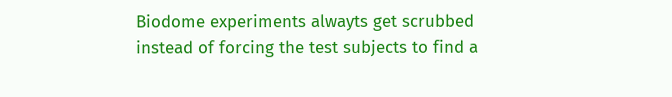Biodome experiments alwayts get scrubbed instead of forcing the test subjects to find a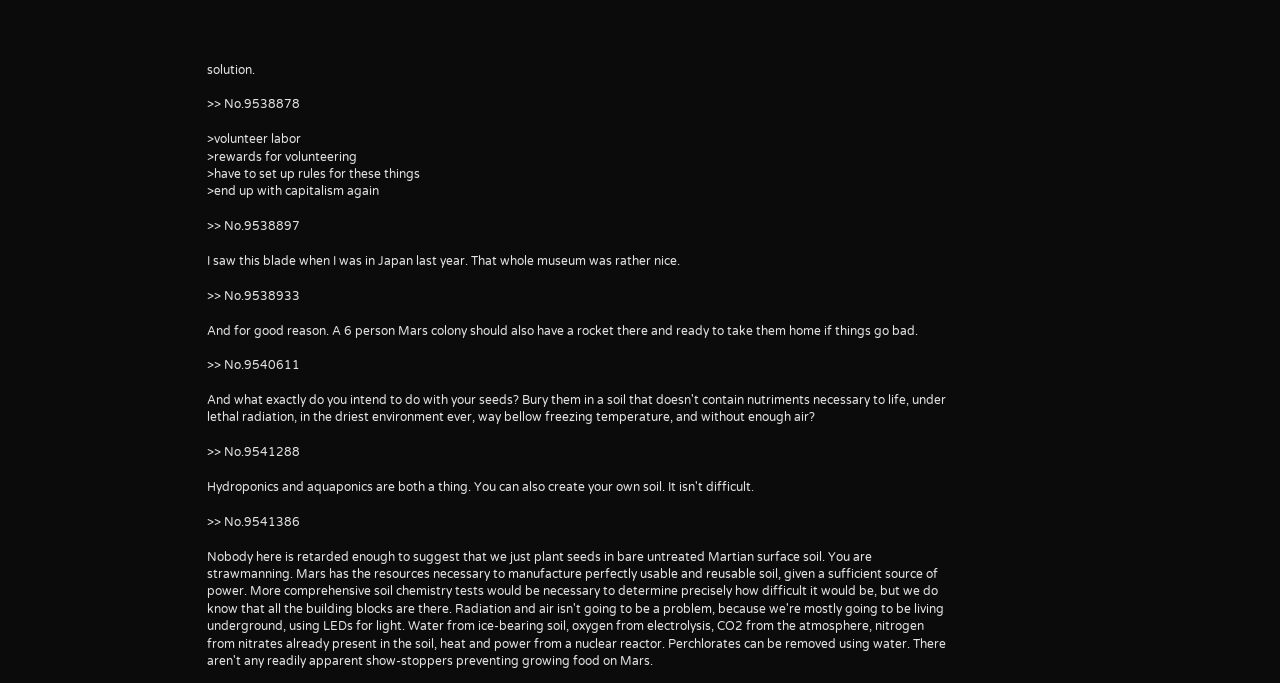solution.

>> No.9538878

>volunteer labor
>rewards for volunteering
>have to set up rules for these things
>end up with capitalism again

>> No.9538897

I saw this blade when I was in Japan last year. That whole museum was rather nice.

>> No.9538933

And for good reason. A 6 person Mars colony should also have a rocket there and ready to take them home if things go bad.

>> No.9540611

And what exactly do you intend to do with your seeds? Bury them in a soil that doesn't contain nutriments necessary to life, under lethal radiation, in the driest environment ever, way bellow freezing temperature, and without enough air?

>> No.9541288

Hydroponics and aquaponics are both a thing. You can also create your own soil. It isn't difficult.

>> No.9541386

Nobody here is retarded enough to suggest that we just plant seeds in bare untreated Martian surface soil. You are strawmanning. Mars has the resources necessary to manufacture perfectly usable and reusable soil, given a sufficient source of power. More comprehensive soil chemistry tests would be necessary to determine precisely how difficult it would be, but we do know that all the building blocks are there. Radiation and air isn't going to be a problem, because we're mostly going to be living underground, using LEDs for light. Water from ice-bearing soil, oxygen from electrolysis, CO2 from the atmosphere, nitrogen from nitrates already present in the soil, heat and power from a nuclear reactor. Perchlorates can be removed using water. There aren't any readily apparent show-stoppers preventing growing food on Mars.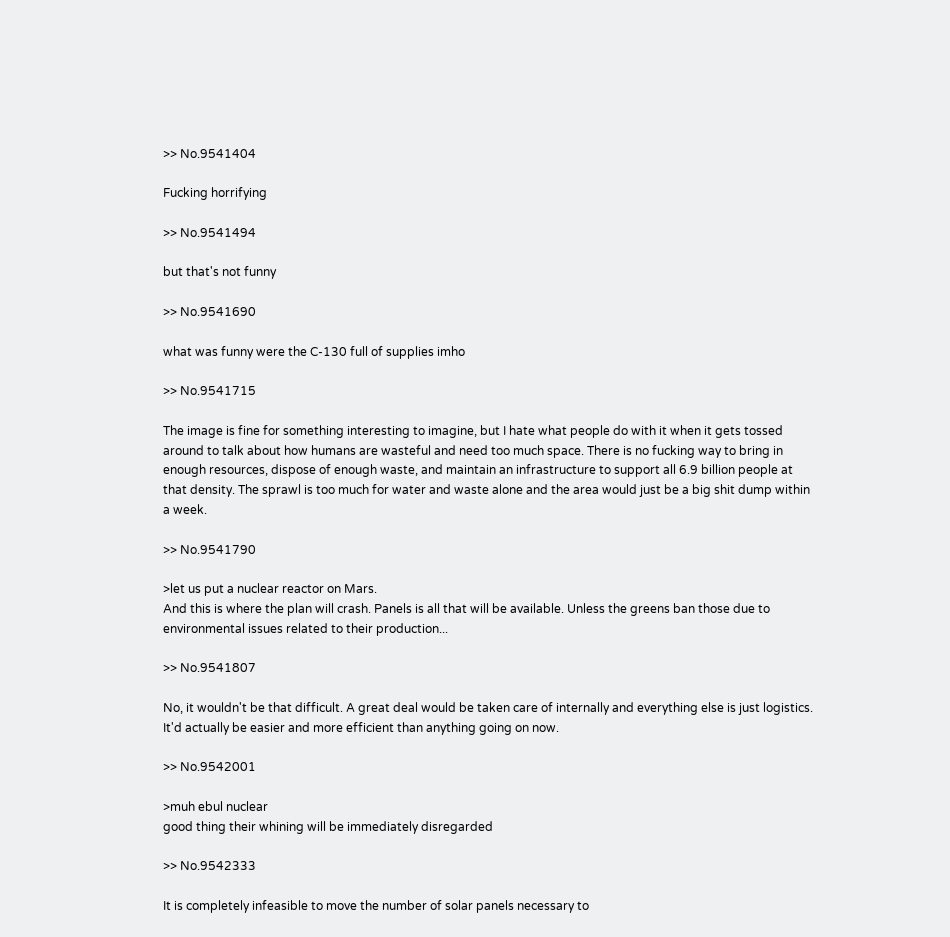>> No.9541404

Fucking horrifying

>> No.9541494

but that's not funny

>> No.9541690

what was funny were the C-130 full of supplies imho

>> No.9541715

The image is fine for something interesting to imagine, but I hate what people do with it when it gets tossed around to talk about how humans are wasteful and need too much space. There is no fucking way to bring in enough resources, dispose of enough waste, and maintain an infrastructure to support all 6.9 billion people at that density. The sprawl is too much for water and waste alone and the area would just be a big shit dump within a week.

>> No.9541790

>let us put a nuclear reactor on Mars.
And this is where the plan will crash. Panels is all that will be available. Unless the greens ban those due to environmental issues related to their production...

>> No.9541807

No, it wouldn't be that difficult. A great deal would be taken care of internally and everything else is just logistics. It'd actually be easier and more efficient than anything going on now.

>> No.9542001

>muh ebul nuclear
good thing their whining will be immediately disregarded

>> No.9542333

It is completely infeasible to move the number of solar panels necessary to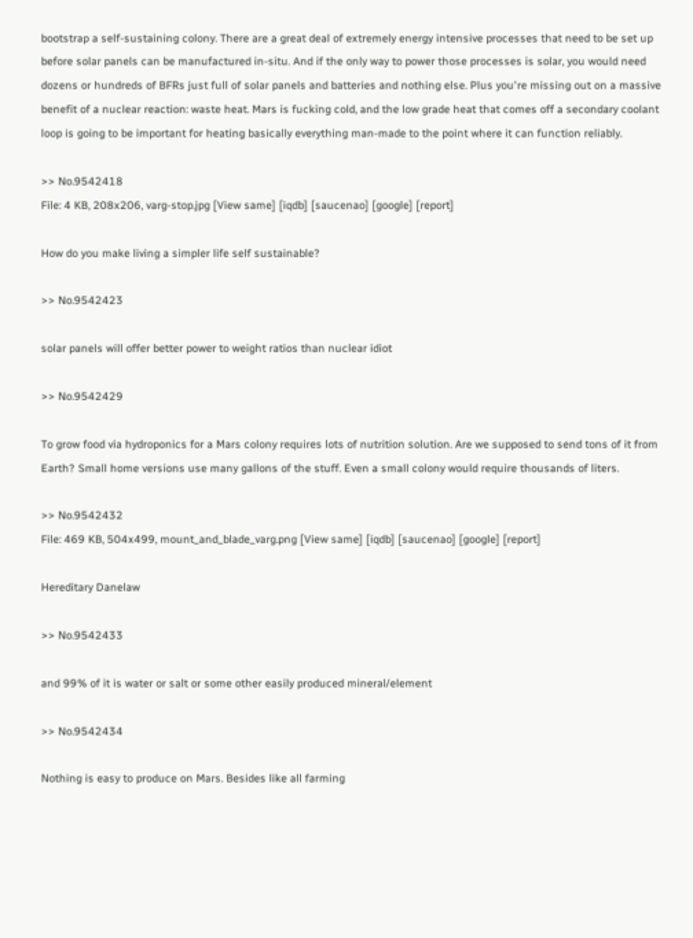bootstrap a self-sustaining colony. There are a great deal of extremely energy intensive processes that need to be set up before solar panels can be manufactured in-situ. And if the only way to power those processes is solar, you would need dozens or hundreds of BFRs just full of solar panels and batteries and nothing else. Plus you're missing out on a massive benefit of a nuclear reaction: waste heat. Mars is fucking cold, and the low grade heat that comes off a secondary coolant loop is going to be important for heating basically everything man-made to the point where it can function reliably.

>> No.9542418
File: 4 KB, 208x206, varg-stop.jpg [View same] [iqdb] [saucenao] [google] [report]

How do you make living a simpler life self sustainable?

>> No.9542423

solar panels will offer better power to weight ratios than nuclear idiot

>> No.9542429

To grow food via hydroponics for a Mars colony requires lots of nutrition solution. Are we supposed to send tons of it from Earth? Small home versions use many gallons of the stuff. Even a small colony would require thousands of liters.

>> No.9542432
File: 469 KB, 504x499, mount_and_blade_varg.png [View same] [iqdb] [saucenao] [google] [report]

Hereditary Danelaw

>> No.9542433

and 99% of it is water or salt or some other easily produced mineral/element

>> No.9542434

Nothing is easy to produce on Mars. Besides like all farming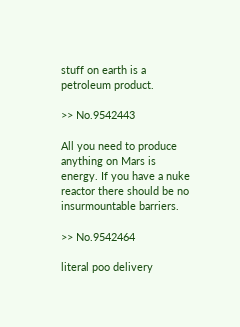stuff on earth is a petroleum product.

>> No.9542443

All you need to produce anything on Mars is energy. If you have a nuke reactor there should be no insurmountable barriers.

>> No.9542464

literal poo delivery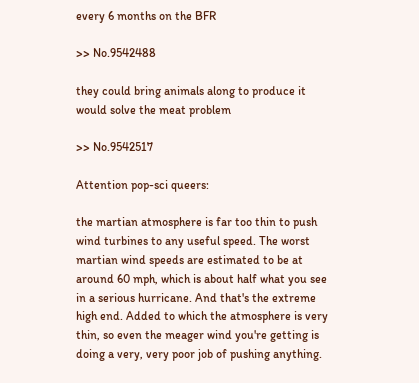every 6 months on the BFR

>> No.9542488

they could bring animals along to produce it
would solve the meat problem

>> No.9542517

Attention pop-sci queers:

the martian atmosphere is far too thin to push wind turbines to any useful speed. The worst martian wind speeds are estimated to be at around 60 mph, which is about half what you see in a serious hurricane. And that's the extreme high end. Added to which the atmosphere is very thin, so even the meager wind you're getting is doing a very, very poor job of pushing anything.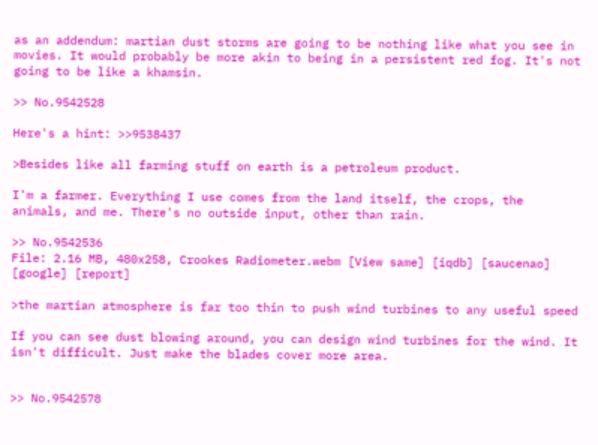as an addendum: martian dust storms are going to be nothing like what you see in movies. It would probably be more akin to being in a persistent red fog. It's not going to be like a khamsin.

>> No.9542528

Here's a hint: >>9538437

>Besides like all farming stuff on earth is a petroleum product.

I'm a farmer. Everything I use comes from the land itself, the crops, the animals, and me. There's no outside input, other than rain.

>> No.9542536
File: 2.16 MB, 480x258, Crookes Radiometer.webm [View same] [iqdb] [saucenao] [google] [report]

>the martian atmosphere is far too thin to push wind turbines to any useful speed

If you can see dust blowing around, you can design wind turbines for the wind. It isn't difficult. Just make the blades cover more area.


>> No.9542578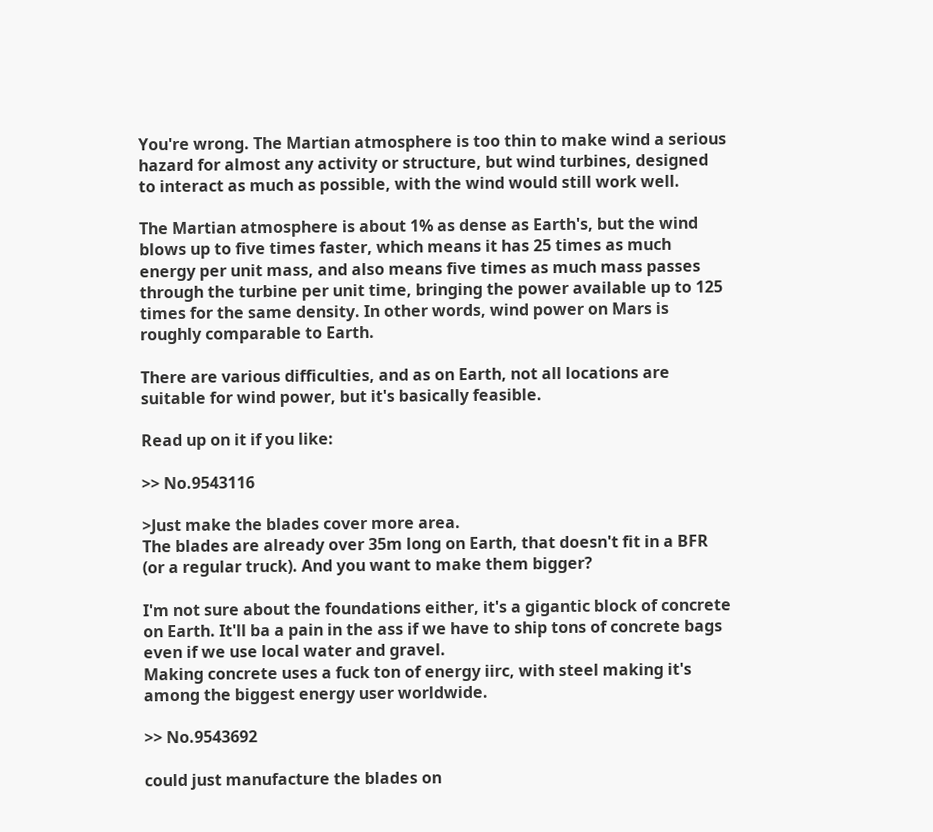You're wrong. The Martian atmosphere is too thin to make wind a serious hazard for almost any activity or structure, but wind turbines, designed to interact as much as possible, with the wind would still work well.

The Martian atmosphere is about 1% as dense as Earth's, but the wind blows up to five times faster, which means it has 25 times as much energy per unit mass, and also means five times as much mass passes through the turbine per unit time, bringing the power available up to 125 times for the same density. In other words, wind power on Mars is roughly comparable to Earth.

There are various difficulties, and as on Earth, not all locations are suitable for wind power, but it's basically feasible.

Read up on it if you like:

>> No.9543116

>Just make the blades cover more area.
The blades are already over 35m long on Earth, that doesn't fit in a BFR (or a regular truck). And you want to make them bigger?

I'm not sure about the foundations either, it's a gigantic block of concrete on Earth. It'll ba a pain in the ass if we have to ship tons of concrete bags even if we use local water and gravel.
Making concrete uses a fuck ton of energy iirc, with steel making it's among the biggest energy user worldwide.

>> No.9543692

could just manufacture the blades on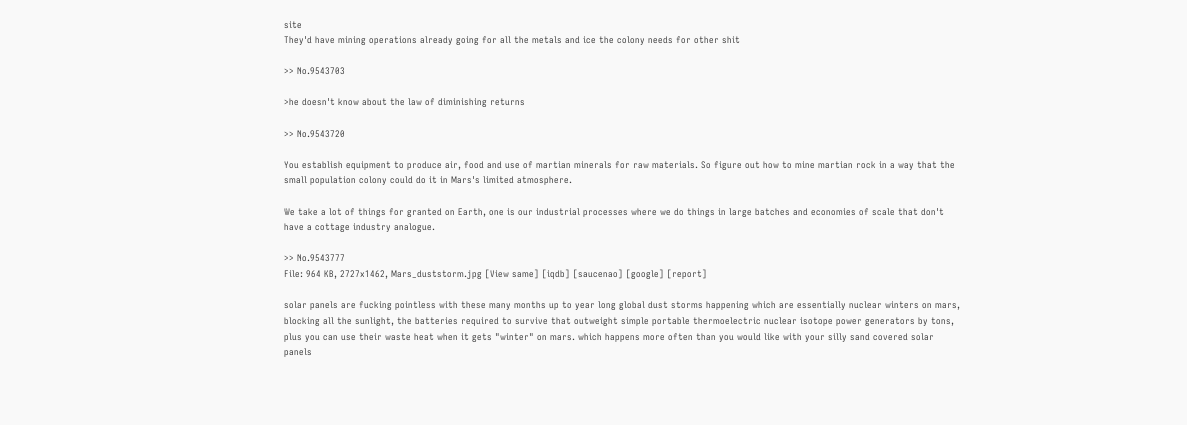site
They'd have mining operations already going for all the metals and ice the colony needs for other shit

>> No.9543703

>he doesn't know about the law of diminishing returns

>> No.9543720

You establish equipment to produce air, food and use of martian minerals for raw materials. So figure out how to mine martian rock in a way that the small population colony could do it in Mars's limited atmosphere.

We take a lot of things for granted on Earth, one is our industrial processes where we do things in large batches and economies of scale that don't have a cottage industry analogue.

>> No.9543777
File: 964 KB, 2727x1462, Mars_duststorm.jpg [View same] [iqdb] [saucenao] [google] [report]

solar panels are fucking pointless with these many months up to year long global dust storms happening which are essentially nuclear winters on mars, blocking all the sunlight, the batteries required to survive that outweight simple portable thermoelectric nuclear isotope power generators by tons, plus you can use their waste heat when it gets "winter" on mars. which happens more often than you would like with your silly sand covered solar panels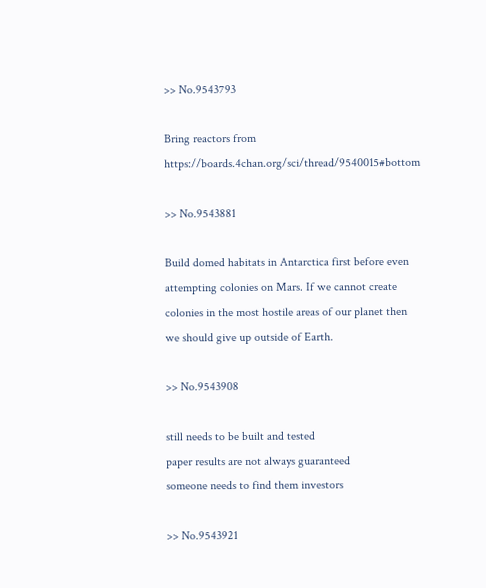>> No.9543793

Bring reactors from https://boards.4chan.org/sci/thread/9540015#bottom

>> No.9543881

Build domed habitats in Antarctica first before even attempting colonies on Mars. If we cannot create colonies in the most hostile areas of our planet then we should give up outside of Earth.

>> No.9543908

still needs to be built and tested
paper results are not always guaranteed
someone needs to find them investors

>> No.9543921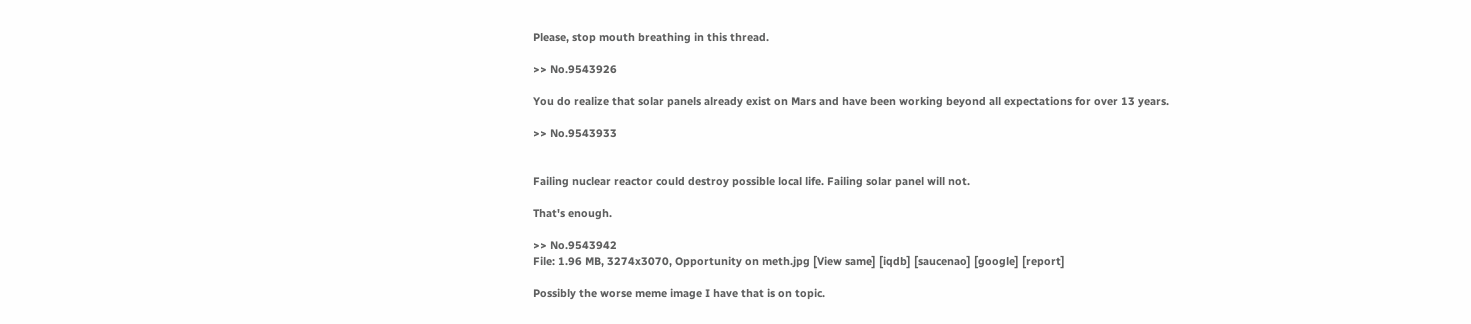Please, stop mouth breathing in this thread.

>> No.9543926

You do realize that solar panels already exist on Mars and have been working beyond all expectations for over 13 years.

>> No.9543933


Failing nuclear reactor could destroy possible local life. Failing solar panel will not.

That's enough.

>> No.9543942
File: 1.96 MB, 3274x3070, Opportunity on meth.jpg [View same] [iqdb] [saucenao] [google] [report]

Possibly the worse meme image I have that is on topic.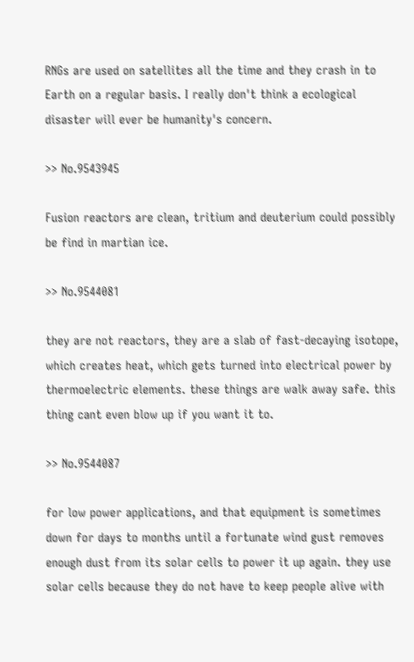RNGs are used on satellites all the time and they crash in to Earth on a regular basis. I really don't think a ecological disaster will ever be humanity's concern.

>> No.9543945

Fusion reactors are clean, tritium and deuterium could possibly be find in martian ice.

>> No.9544081

they are not reactors, they are a slab of fast-decaying isotope, which creates heat, which gets turned into electrical power by thermoelectric elements. these things are walk away safe. this thing cant even blow up if you want it to.

>> No.9544087

for low power applications, and that equipment is sometimes down for days to months until a fortunate wind gust removes enough dust from its solar cells to power it up again. they use solar cells because they do not have to keep people alive with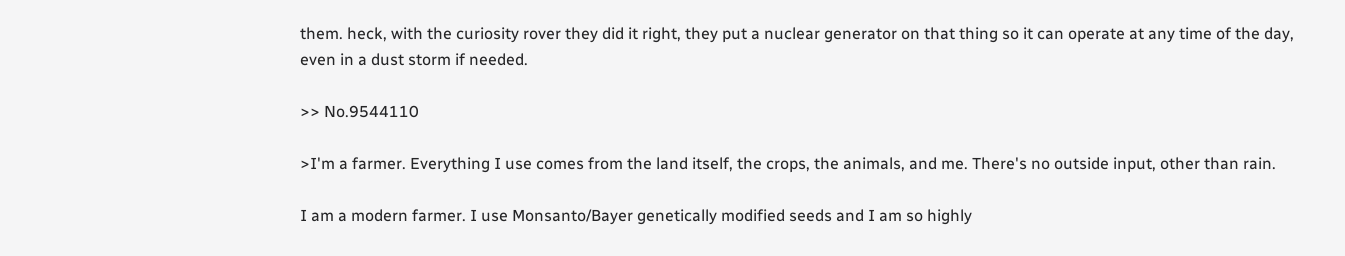them. heck, with the curiosity rover they did it right, they put a nuclear generator on that thing so it can operate at any time of the day, even in a dust storm if needed.

>> No.9544110

>I'm a farmer. Everything I use comes from the land itself, the crops, the animals, and me. There's no outside input, other than rain.

I am a modern farmer. I use Monsanto/Bayer genetically modified seeds and I am so highly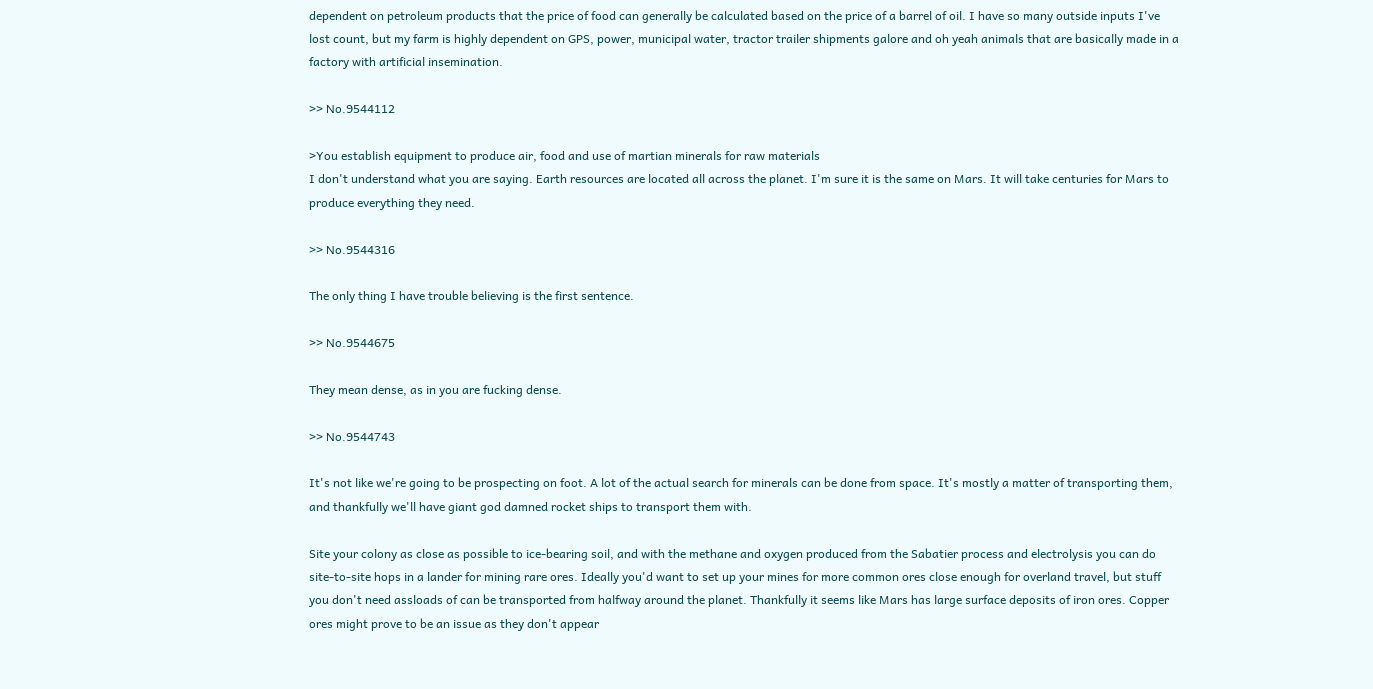dependent on petroleum products that the price of food can generally be calculated based on the price of a barrel of oil. I have so many outside inputs I've lost count, but my farm is highly dependent on GPS, power, municipal water, tractor trailer shipments galore and oh yeah animals that are basically made in a factory with artificial insemination.

>> No.9544112

>You establish equipment to produce air, food and use of martian minerals for raw materials
I don't understand what you are saying. Earth resources are located all across the planet. I'm sure it is the same on Mars. It will take centuries for Mars to produce everything they need.

>> No.9544316

The only thing I have trouble believing is the first sentence.

>> No.9544675

They mean dense, as in you are fucking dense.

>> No.9544743

It's not like we're going to be prospecting on foot. A lot of the actual search for minerals can be done from space. It's mostly a matter of transporting them, and thankfully we'll have giant god damned rocket ships to transport them with.

Site your colony as close as possible to ice-bearing soil, and with the methane and oxygen produced from the Sabatier process and electrolysis you can do site-to-site hops in a lander for mining rare ores. Ideally you'd want to set up your mines for more common ores close enough for overland travel, but stuff you don't need assloads of can be transported from halfway around the planet. Thankfully it seems like Mars has large surface deposits of iron ores. Copper ores might prove to be an issue as they don't appear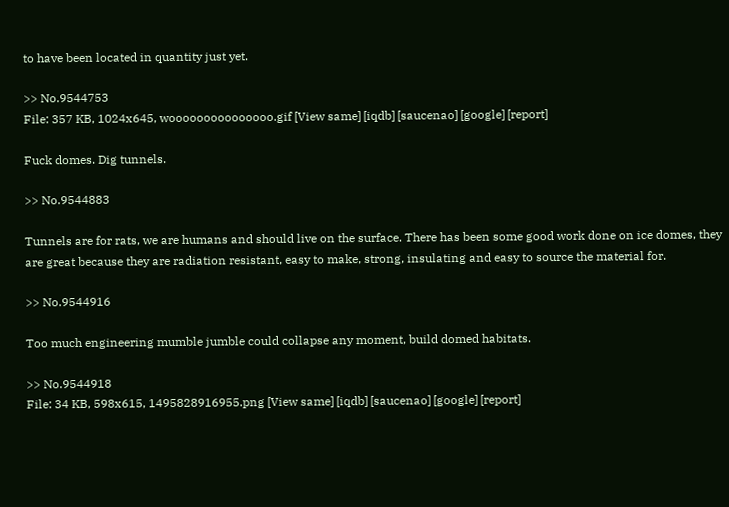to have been located in quantity just yet.

>> No.9544753
File: 357 KB, 1024x645, wooooooooooooooo.gif [View same] [iqdb] [saucenao] [google] [report]

Fuck domes. Dig tunnels.

>> No.9544883

Tunnels are for rats, we are humans and should live on the surface. There has been some good work done on ice domes, they are great because they are radiation resistant, easy to make, strong, insulating and easy to source the material for.

>> No.9544916

Too much engineering mumble jumble could collapse any moment, build domed habitats.

>> No.9544918
File: 34 KB, 598x615, 1495828916955.png [View same] [iqdb] [saucenao] [google] [report]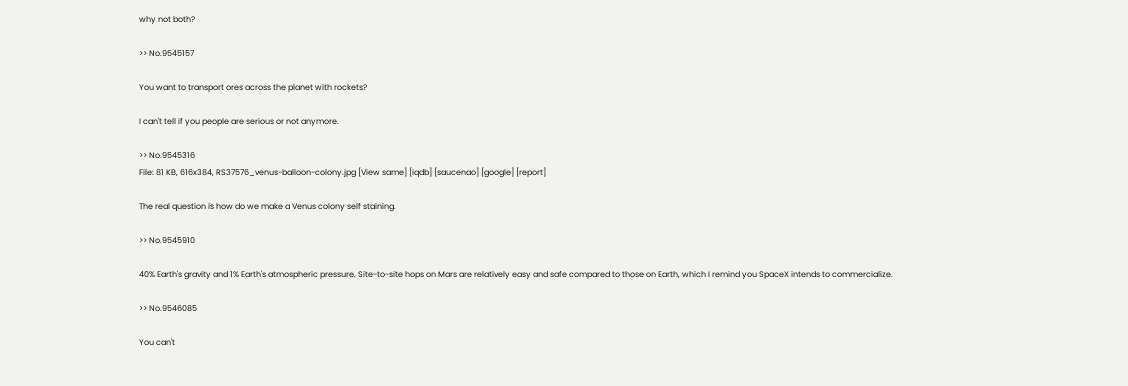why not both?

>> No.9545157

You want to transport ores across the planet with rockets?

I can't tell if you people are serious or not anymore.

>> No.9545316
File: 81 KB, 616x384, RS37576_venus-balloon-colony.jpg [View same] [iqdb] [saucenao] [google] [report]

The real question is how do we make a Venus colony self staining.

>> No.9545910

40% Earth's gravity and 1% Earth's atmospheric pressure. Site-to-site hops on Mars are relatively easy and safe compared to those on Earth, which I remind you SpaceX intends to commercialize.

>> No.9546085

You can't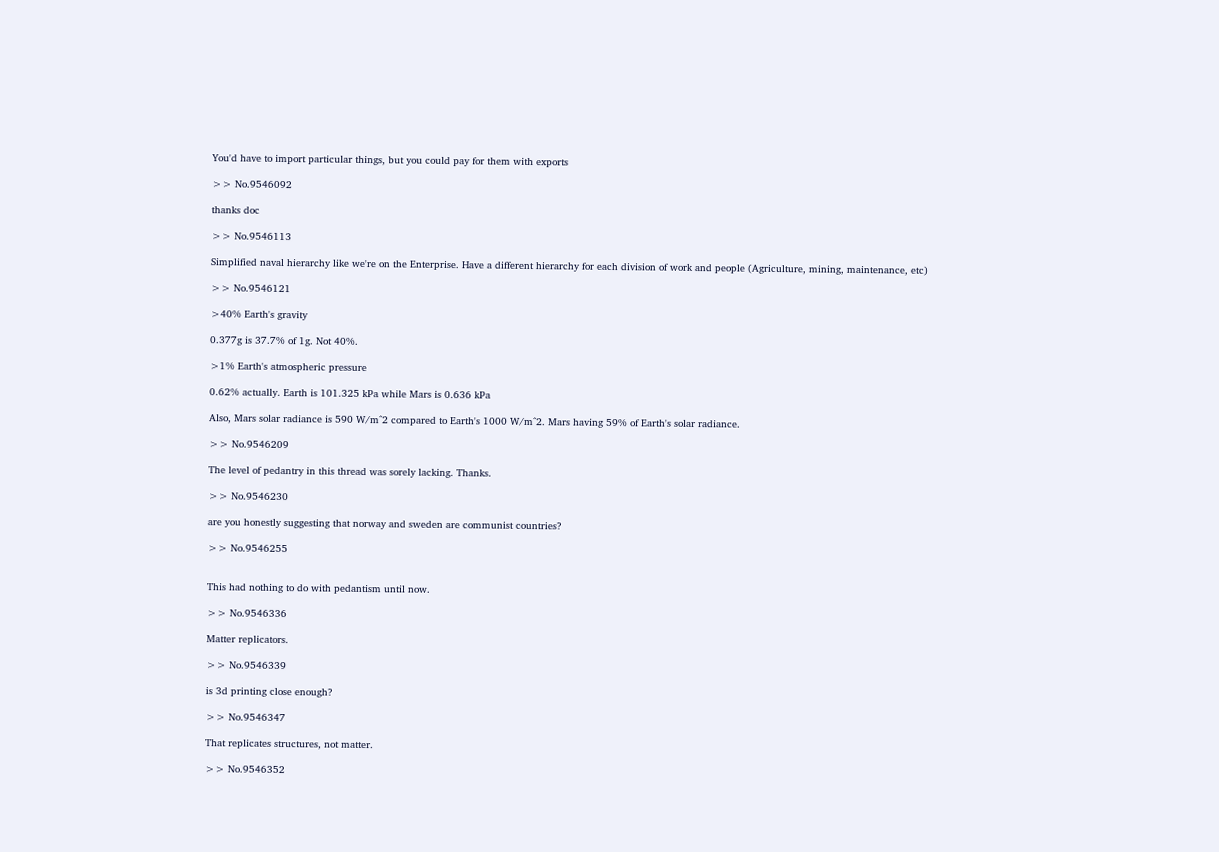You'd have to import particular things, but you could pay for them with exports

>> No.9546092

thanks doc

>> No.9546113

Simplified naval hierarchy like we're on the Enterprise. Have a different hierarchy for each division of work and people (Agriculture, mining, maintenance, etc)

>> No.9546121

>40% Earth's gravity

0.377g is 37.7% of 1g. Not 40%.

>1% Earth's atmospheric pressure

0.62% actually. Earth is 101.325 kPa while Mars is 0.636 kPa

Also, Mars solar radiance is 590 W/m^2 compared to Earth's 1000 W/m^2. Mars having 59% of Earth's solar radiance.

>> No.9546209

The level of pedantry in this thread was sorely lacking. Thanks.

>> No.9546230

are you honestly suggesting that norway and sweden are communist countries?

>> No.9546255


This had nothing to do with pedantism until now.

>> No.9546336

Matter replicators.

>> No.9546339

is 3d printing close enough?

>> No.9546347

That replicates structures, not matter.

>> No.9546352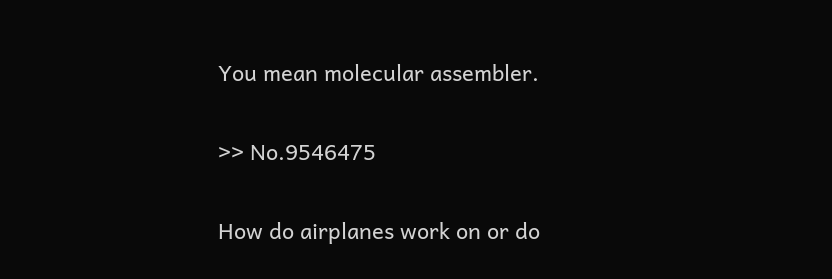You mean molecular assembler.

>> No.9546475

How do airplanes work on or do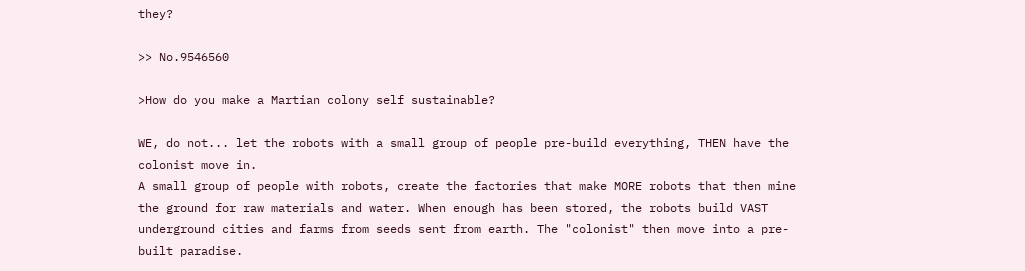they?

>> No.9546560

>How do you make a Martian colony self sustainable?

WE, do not... let the robots with a small group of people pre-build everything, THEN have the colonist move in.
A small group of people with robots, create the factories that make MORE robots that then mine the ground for raw materials and water. When enough has been stored, the robots build VAST underground cities and farms from seeds sent from earth. The "colonist" then move into a pre-built paradise.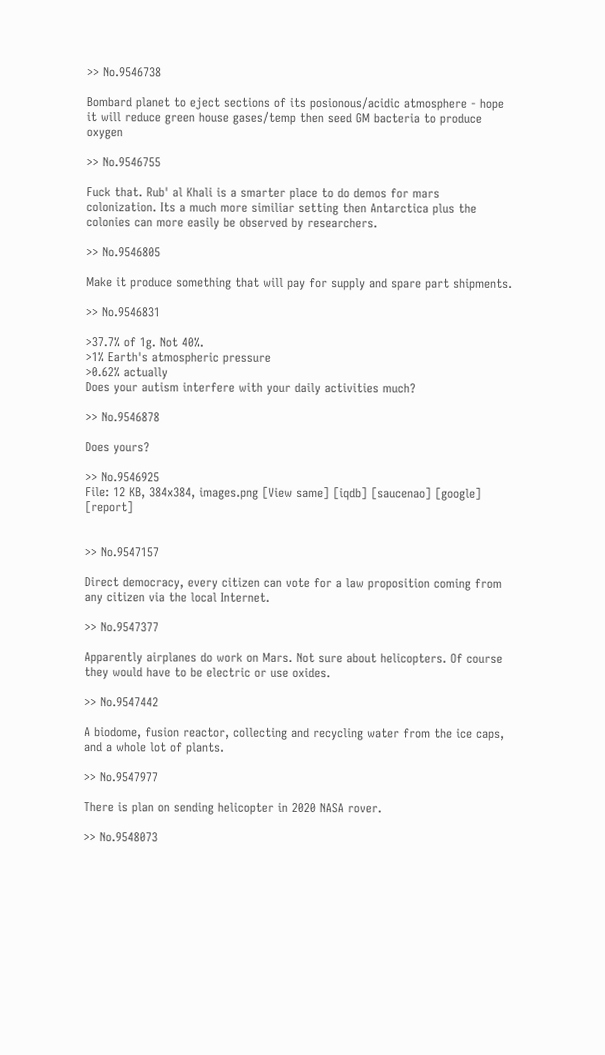>> No.9546738

Bombard planet to eject sections of its posionous/acidic atmosphere - hope it will reduce green house gases/temp then seed GM bacteria to produce oxygen

>> No.9546755

Fuck that. Rub' al Khali is a smarter place to do demos for mars colonization. Its a much more similiar setting then Antarctica plus the colonies can more easily be observed by researchers.

>> No.9546805

Make it produce something that will pay for supply and spare part shipments.

>> No.9546831

>37.7% of 1g. Not 40%.
>1% Earth's atmospheric pressure
>0.62% actually
Does your autism interfere with your daily activities much?

>> No.9546878

Does yours?

>> No.9546925
File: 12 KB, 384x384, images.png [View same] [iqdb] [saucenao] [google] [report]


>> No.9547157

Direct democracy, every citizen can vote for a law proposition coming from any citizen via the local Internet.

>> No.9547377

Apparently airplanes do work on Mars. Not sure about helicopters. Of course they would have to be electric or use oxides.

>> No.9547442

A biodome, fusion reactor, collecting and recycling water from the ice caps, and a whole lot of plants.

>> No.9547977

There is plan on sending helicopter in 2020 NASA rover.

>> No.9548073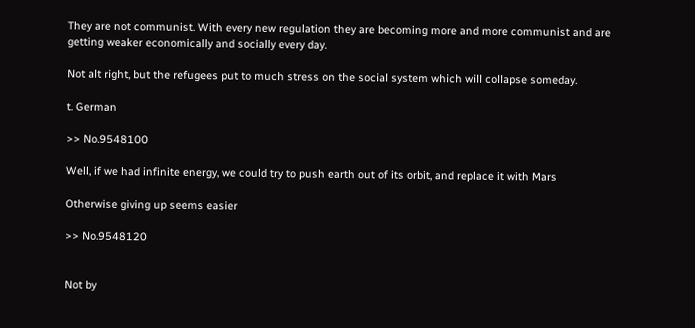They are not communist. With every new regulation they are becoming more and more communist and are getting weaker economically and socially every day.

Not alt right, but the refugees put to much stress on the social system which will collapse someday.

t. German

>> No.9548100

Well, if we had infinite energy, we could try to push earth out of its orbit, and replace it with Mars

Otherwise giving up seems easier

>> No.9548120


Not by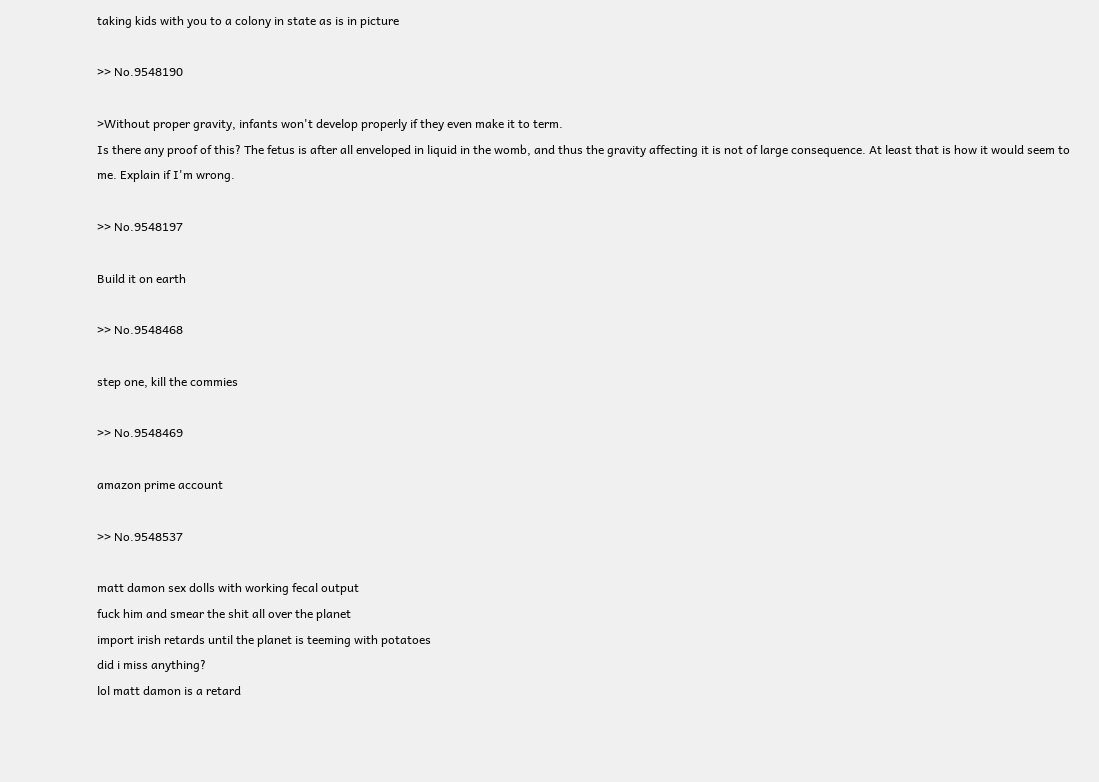taking kids with you to a colony in state as is in picture

>> No.9548190

>Without proper gravity, infants won't develop properly if they even make it to term.
Is there any proof of this? The fetus is after all enveloped in liquid in the womb, and thus the gravity affecting it is not of large consequence. At least that is how it would seem to me. Explain if I'm wrong.

>> No.9548197

Build it on earth

>> No.9548468

step one, kill the commies

>> No.9548469

amazon prime account

>> No.9548537

matt damon sex dolls with working fecal output
fuck him and smear the shit all over the planet
import irish retards until the planet is teeming with potatoes
did i miss anything?
lol matt damon is a retard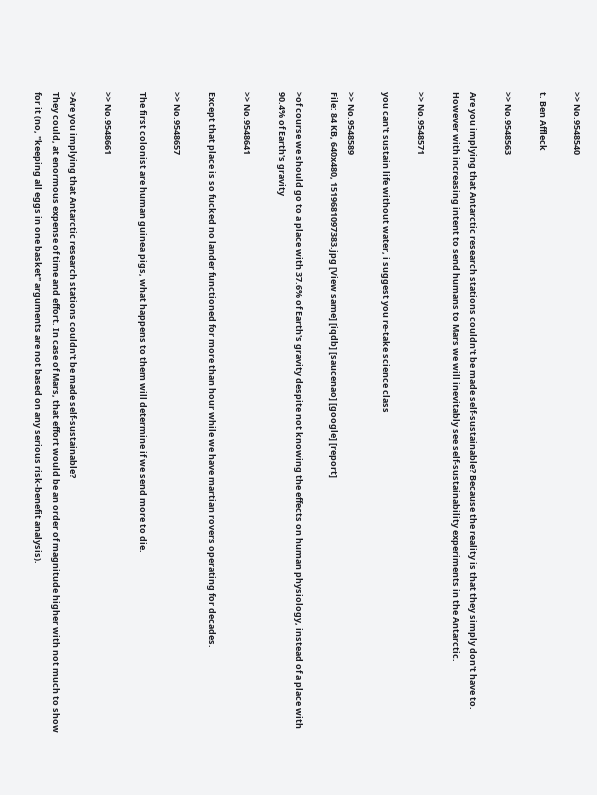>> No.9548540

t. Ben Affleck

>> No.9548563

Are you implying that Antarctic research stations couldn't be made self-sustainable? Because the reality is that they simply don't have to. However with increasing intent to send humans to Mars we will inevitably see self-sustainability experiments in the Antarctic.

>> No.9548571

you can't sustain life without water, i suggest you re-take science class

>> No.9548589
File: 84 KB, 640x480, 1519681097383.jpg [View same] [iqdb] [saucenao] [google] [report]

>of course we should go to a place with 37.6% of Earth's gravity despite not knowing the effects on human physiology, instead of a place with 90.4% of Earth's gravity

>> No.9548641

Except that place is so fucked no lander functioned for more than hour while we have martian rovers operating for decades.

>> No.9548657

The first colonist are human guinea pigs, what happens to them will determine if we send more to die.

>> No.9548661

>Are you implying that Antarctic research stations couldn't be made self-sustainable?
They could, at enormous expense of time and effort. In case of Mars, that effort would be an order of magnitude higher with not much to show for it (no, "keeping all eggs in one basket" arguments are not based on any serious risk-benefit analysis).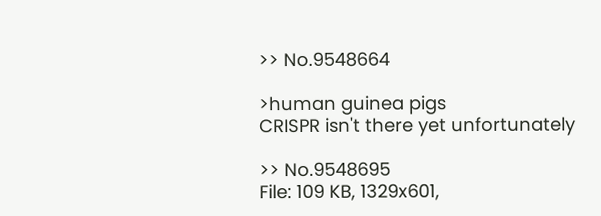>> No.9548664

>human guinea pigs
CRISPR isn't there yet unfortunately

>> No.9548695
File: 109 KB, 1329x601,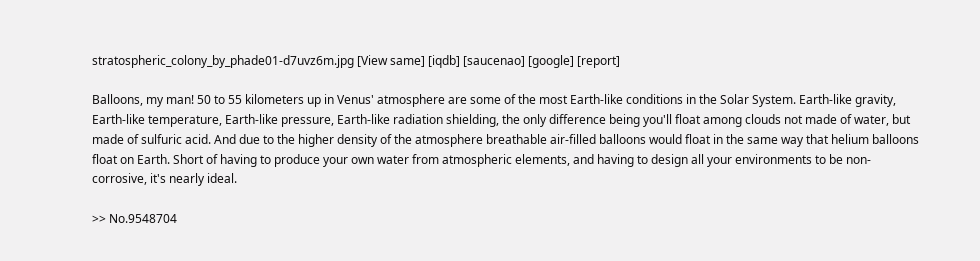stratospheric_colony_by_phade01-d7uvz6m.jpg [View same] [iqdb] [saucenao] [google] [report]

Balloons, my man! 50 to 55 kilometers up in Venus' atmosphere are some of the most Earth-like conditions in the Solar System. Earth-like gravity, Earth-like temperature, Earth-like pressure, Earth-like radiation shielding, the only difference being you'll float among clouds not made of water, but made of sulfuric acid. And due to the higher density of the atmosphere breathable air-filled balloons would float in the same way that helium balloons float on Earth. Short of having to produce your own water from atmospheric elements, and having to design all your environments to be non-corrosive, it's nearly ideal.

>> No.9548704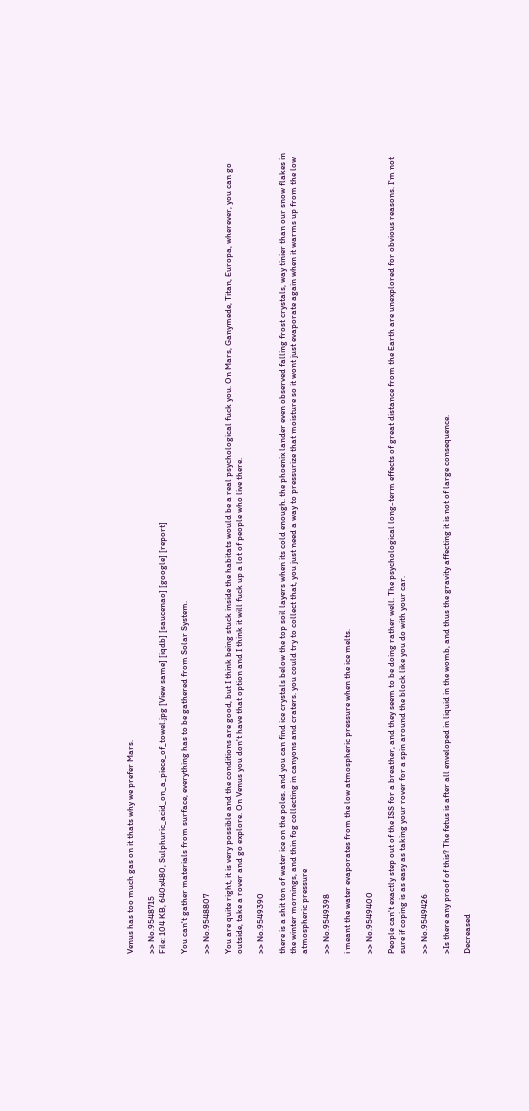Venus has too much gas on it thats why we prefer Mars.

>> No.9548715
File: 104 KB, 640x480, Sulphuric_acid_on_a_piece_of_towel.jpg [View same] [iqdb] [saucenao] [google] [report]

You can't gather materials from surface, everything has to be gathered from Solar System.

>> No.9548807

You are quite right, it is very possible and the conditions are good, but I think being stuck inside the habitats would be a real psychological fuck you. On Mars, Ganymede, Titan, Europa, wherever, you can go outside, take a rover and go explore. On Venus you don't have that option and I think it will fuck up a lot of people who live there.

>> No.9549390

there is a shit ton of water ice on the poles. and you can find ice crystals below the top soil layers when its cold enough. the phoenix lander even observed falling frost crystals, way tinier than our snow flakes in the winter mornings, and thin fog collecting in canyons and craters. you could try to collect that, you just need a way to pressurize that moisture so it wont just evaporate again when it warms up from the low atmospheric pressure

>> No.9549398

i meant the water evaporates from the low atmospheric pressure when the ice melts.

>> No.9549400

People can't exactly step out of the ISS for a breather, and they seem to be doing rather well. The psychological long-term effects of great distance from the Earth are unexplored for obvious reasons. I'm not sure if coping is as easy as taking your rover for a spin around the block like you do with your car.

>> No.9549426

>Is there any proof of this? The fetus is after all enveloped in liquid in the womb, and thus the gravity affecting it is not of large consequence.

Decreased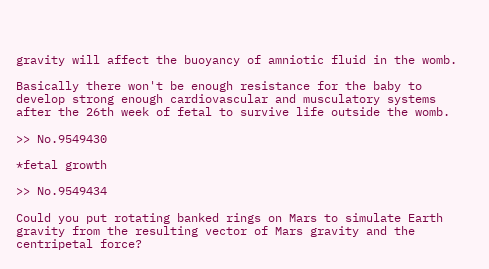gravity will affect the buoyancy of amniotic fluid in the womb.

Basically there won't be enough resistance for the baby to develop strong enough cardiovascular and musculatory systems after the 26th week of fetal to survive life outside the womb.

>> No.9549430

*fetal growth

>> No.9549434

Could you put rotating banked rings on Mars to simulate Earth gravity from the resulting vector of Mars gravity and the centripetal force?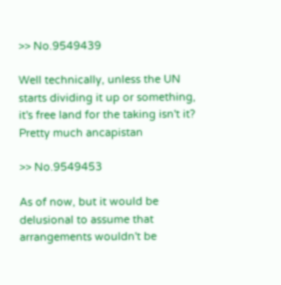>> No.9549439

Well technically, unless the UN starts dividing it up or something, it's free land for the taking isn't it? Pretty much ancapistan

>> No.9549453

As of now, but it would be delusional to assume that arrangements wouldn't be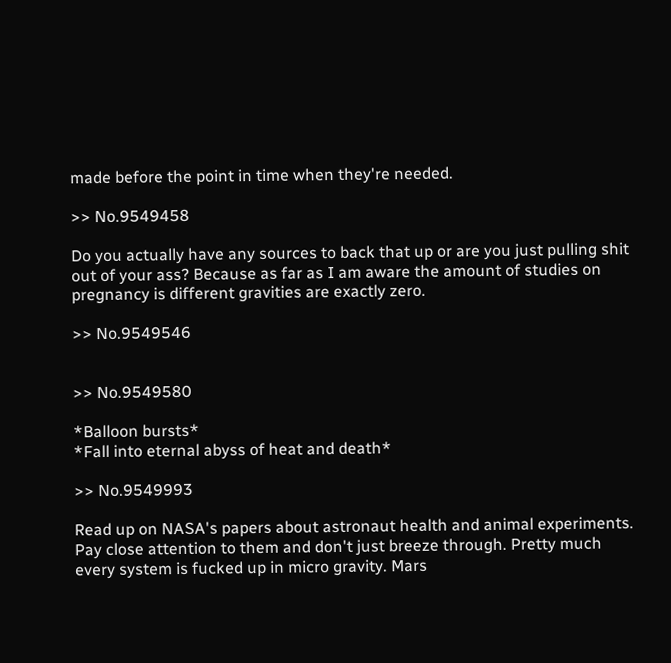made before the point in time when they're needed.

>> No.9549458

Do you actually have any sources to back that up or are you just pulling shit out of your ass? Because as far as I am aware the amount of studies on pregnancy is different gravities are exactly zero.

>> No.9549546


>> No.9549580

*Balloon bursts*
*Fall into eternal abyss of heat and death*

>> No.9549993

Read up on NASA's papers about astronaut health and animal experiments. Pay close attention to them and don't just breeze through. Pretty much every system is fucked up in micro gravity. Mars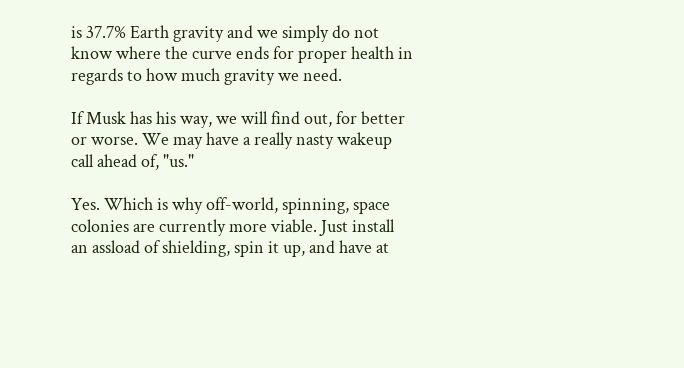is 37.7% Earth gravity and we simply do not know where the curve ends for proper health in regards to how much gravity we need.

If Musk has his way, we will find out, for better or worse. We may have a really nasty wakeup call ahead of, "us."

Yes. Which is why off-world, spinning, space colonies are currently more viable. Just install an assload of shielding, spin it up, and have at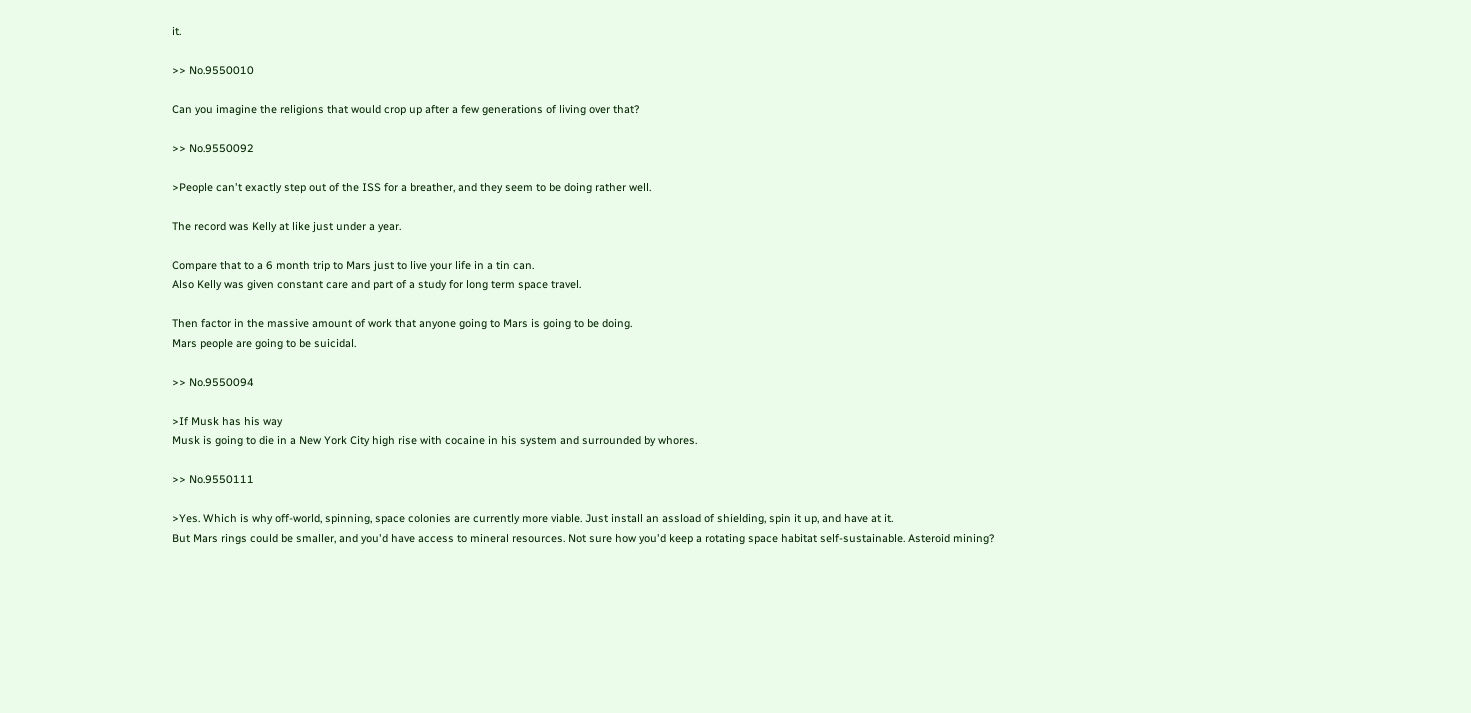it.

>> No.9550010

Can you imagine the religions that would crop up after a few generations of living over that?

>> No.9550092

>People can't exactly step out of the ISS for a breather, and they seem to be doing rather well.

The record was Kelly at like just under a year.

Compare that to a 6 month trip to Mars just to live your life in a tin can.
Also Kelly was given constant care and part of a study for long term space travel.

Then factor in the massive amount of work that anyone going to Mars is going to be doing.
Mars people are going to be suicidal.

>> No.9550094

>If Musk has his way
Musk is going to die in a New York City high rise with cocaine in his system and surrounded by whores.

>> No.9550111

>Yes. Which is why off-world, spinning, space colonies are currently more viable. Just install an assload of shielding, spin it up, and have at it.
But Mars rings could be smaller, and you'd have access to mineral resources. Not sure how you'd keep a rotating space habitat self-sustainable. Asteroid mining?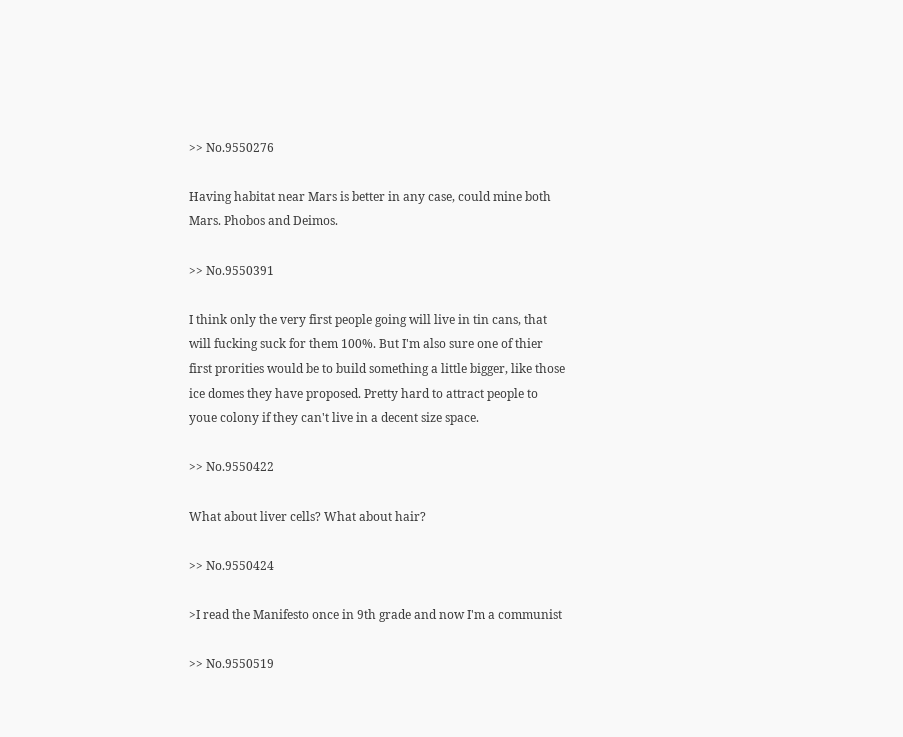>> No.9550276

Having habitat near Mars is better in any case, could mine both Mars. Phobos and Deimos.

>> No.9550391

I think only the very first people going will live in tin cans, that will fucking suck for them 100%. But I'm also sure one of thier first prorities would be to build something a little bigger, like those ice domes they have proposed. Pretty hard to attract people to youe colony if they can't live in a decent size space.

>> No.9550422

What about liver cells? What about hair?

>> No.9550424

>I read the Manifesto once in 9th grade and now I'm a communist

>> No.9550519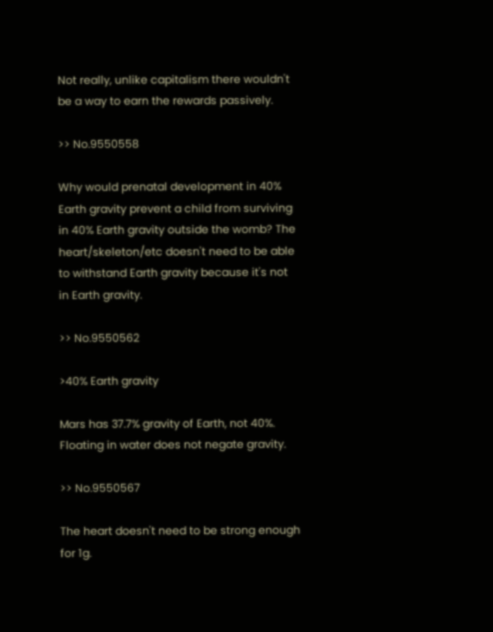Not really, unlike capitalism there wouldn't be a way to earn the rewards passively.

>> No.9550558

Why would prenatal development in 40% Earth gravity prevent a child from surviving in 40% Earth gravity outside the womb? The heart/skeleton/etc doesn't need to be able to withstand Earth gravity because it's not in Earth gravity.

>> No.9550562

>40% Earth gravity

Mars has 37.7% gravity of Earth, not 40%. Floating in water does not negate gravity.

>> No.9550567

The heart doesn't need to be strong enough for 1g.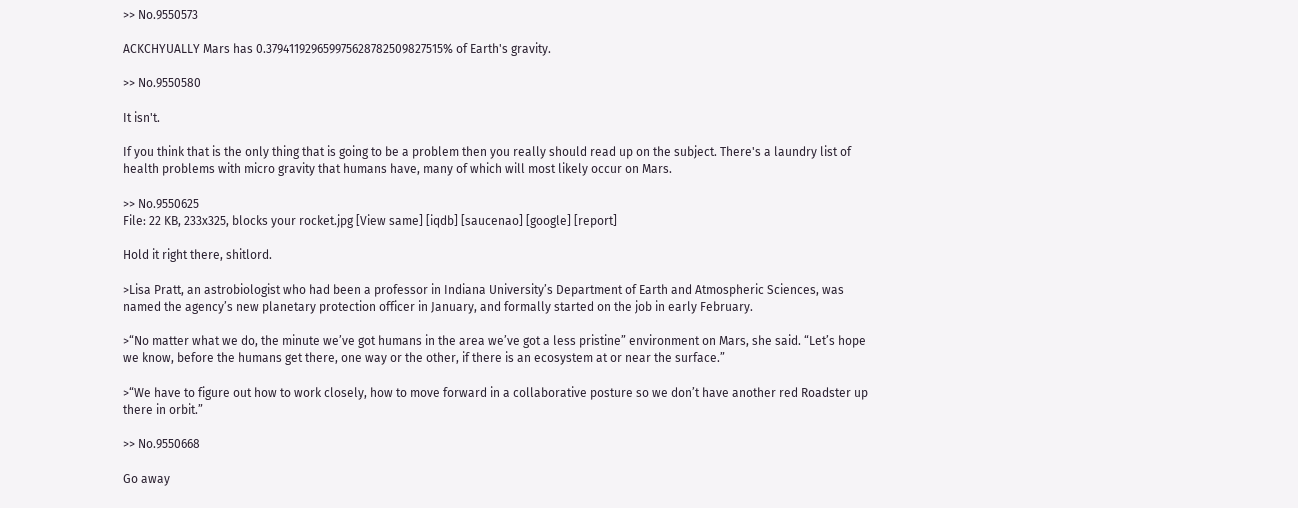>> No.9550573

ACKCHYUALLY Mars has 0.379411929659975628782509827515% of Earth's gravity.

>> No.9550580

It isn't.

If you think that is the only thing that is going to be a problem then you really should read up on the subject. There's a laundry list of health problems with micro gravity that humans have, many of which will most likely occur on Mars.

>> No.9550625
File: 22 KB, 233x325, blocks your rocket.jpg [View same] [iqdb] [saucenao] [google] [report]

Hold it right there, shitlord.

>Lisa Pratt, an astrobiologist who had been a professor in Indiana University’s Department of Earth and Atmospheric Sciences, was named the agency’s new planetary protection officer in January, and formally started on the job in early February.

>“No matter what we do, the minute we’ve got humans in the area we’ve got a less pristine” environment on Mars, she said. “Let’s hope we know, before the humans get there, one way or the other, if there is an ecosystem at or near the surface.”

>“We have to figure out how to work closely, how to move forward in a collaborative posture so we don’t have another red Roadster up there in orbit.”

>> No.9550668

Go away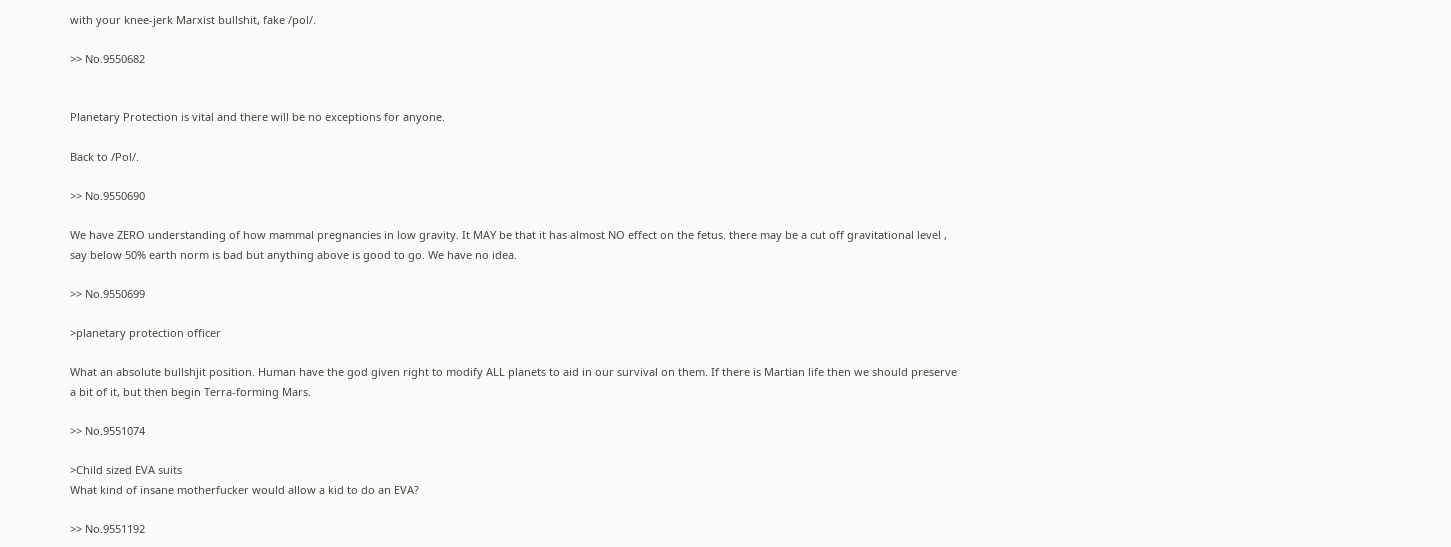with your knee-jerk Marxist bullshit, fake /pol/.

>> No.9550682


Planetary Protection is vital and there will be no exceptions for anyone.

Back to /Pol/.

>> No.9550690

We have ZERO understanding of how mammal pregnancies in low gravity. It MAY be that it has almost NO effect on the fetus. there may be a cut off gravitational level , say below 50% earth norm is bad but anything above is good to go. We have no idea.

>> No.9550699

>planetary protection officer

What an absolute bullshjit position. Human have the god given right to modify ALL planets to aid in our survival on them. If there is Martian life then we should preserve a bit of it, but then begin Terra-forming Mars.

>> No.9551074

>Child sized EVA suits
What kind of insane motherfucker would allow a kid to do an EVA?

>> No.9551192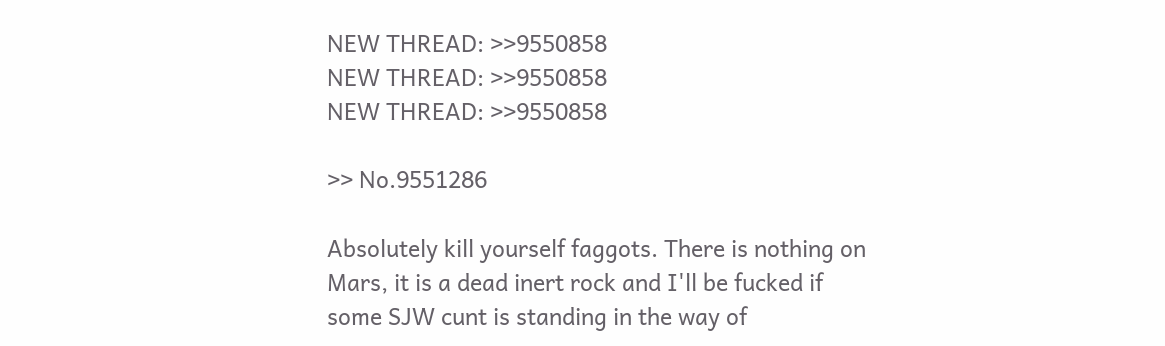NEW THREAD: >>9550858
NEW THREAD: >>9550858
NEW THREAD: >>9550858

>> No.9551286

Absolutely kill yourself faggots. There is nothing on Mars, it is a dead inert rock and I'll be fucked if some SJW cunt is standing in the way of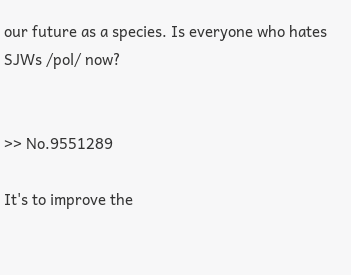our future as a species. Is everyone who hates SJWs /pol/ now?


>> No.9551289

It's to improve the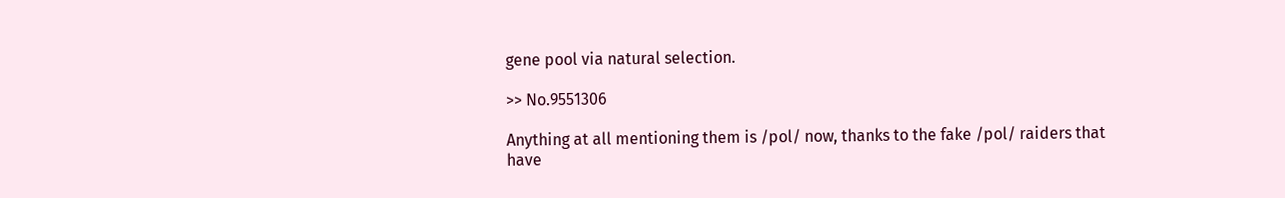gene pool via natural selection.

>> No.9551306

Anything at all mentioning them is /pol/ now, thanks to the fake /pol/ raiders that have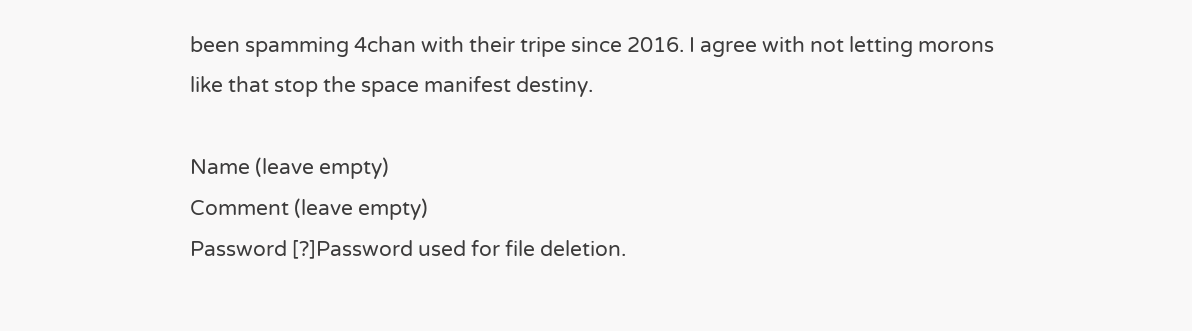been spamming 4chan with their tripe since 2016. I agree with not letting morons like that stop the space manifest destiny.

Name (leave empty)
Comment (leave empty)
Password [?]Password used for file deletion.